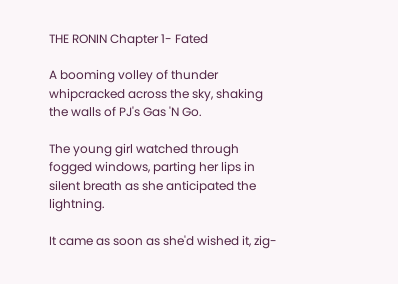THE RONIN Chapter 1- Fated

A booming volley of thunder whipcracked across the sky, shaking the walls of PJ's Gas 'N Go.

The young girl watched through fogged windows, parting her lips in silent breath as she anticipated the lightning.

It came as soon as she'd wished it, zig-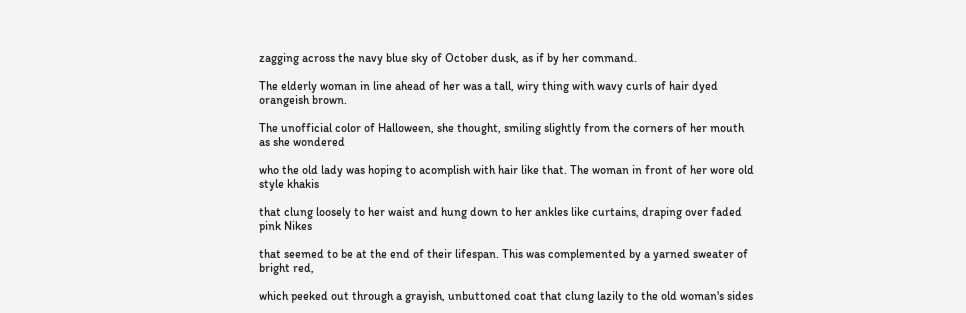zagging across the navy blue sky of October dusk, as if by her command.

The elderly woman in line ahead of her was a tall, wiry thing with wavy curls of hair dyed orangeish brown.

The unofficial color of Halloween, she thought, smiling slightly from the corners of her mouth as she wondered

who the old lady was hoping to acomplish with hair like that. The woman in front of her wore old style khakis

that clung loosely to her waist and hung down to her ankles like curtains, draping over faded pink Nikes

that seemed to be at the end of their lifespan. This was complemented by a yarned sweater of bright red,

which peeked out through a grayish, unbuttoned coat that clung lazily to the old woman's sides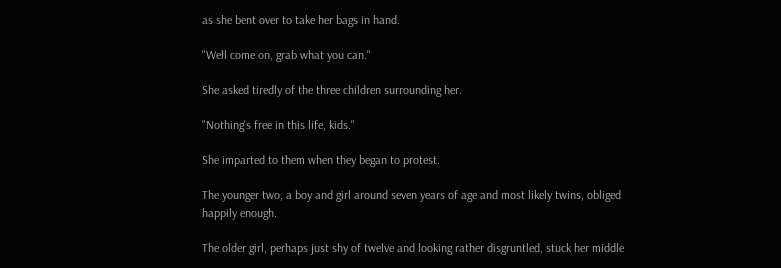as she bent over to take her bags in hand.

"Well come on, grab what you can."

She asked tiredly of the three children surrounding her.

"Nothing's free in this life, kids."

She imparted to them when they began to protest.

The younger two, a boy and girl around seven years of age and most likely twins, obliged happily enough.

The older girl, perhaps just shy of twelve and looking rather disgruntled, stuck her middle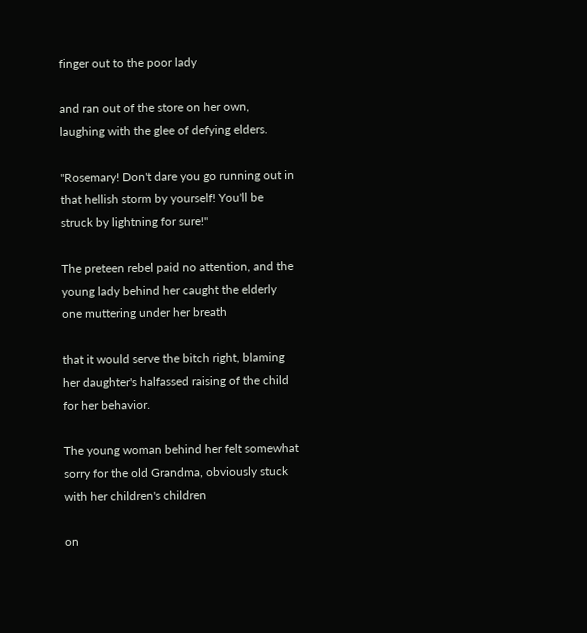finger out to the poor lady

and ran out of the store on her own, laughing with the glee of defying elders.

"Rosemary! Don't dare you go running out in that hellish storm by yourself! You'll be struck by lightning for sure!"

The preteen rebel paid no attention, and the young lady behind her caught the elderly one muttering under her breath

that it would serve the bitch right, blaming her daughter's halfassed raising of the child for her behavior.

The young woman behind her felt somewhat sorry for the old Grandma, obviously stuck with her children's children

on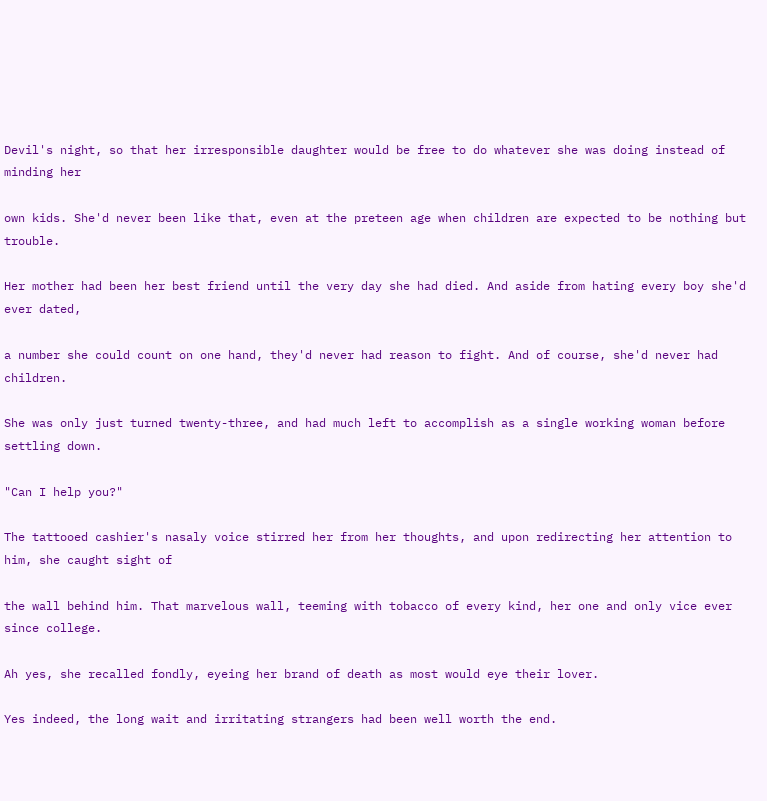Devil's night, so that her irresponsible daughter would be free to do whatever she was doing instead of minding her

own kids. She'd never been like that, even at the preteen age when children are expected to be nothing but trouble.

Her mother had been her best friend until the very day she had died. And aside from hating every boy she'd ever dated,

a number she could count on one hand, they'd never had reason to fight. And of course, she'd never had children.

She was only just turned twenty-three, and had much left to accomplish as a single working woman before settling down.

"Can I help you?"

The tattooed cashier's nasaly voice stirred her from her thoughts, and upon redirecting her attention to him, she caught sight of

the wall behind him. That marvelous wall, teeming with tobacco of every kind, her one and only vice ever since college.

Ah yes, she recalled fondly, eyeing her brand of death as most would eye their lover.

Yes indeed, the long wait and irritating strangers had been well worth the end.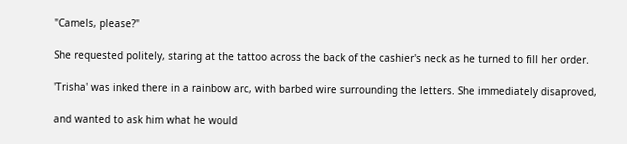"Camels, please?"

She requested politely, staring at the tattoo across the back of the cashier's neck as he turned to fill her order.

'Trisha' was inked there in a rainbow arc, with barbed wire surrounding the letters. She immediately disaproved,

and wanted to ask him what he would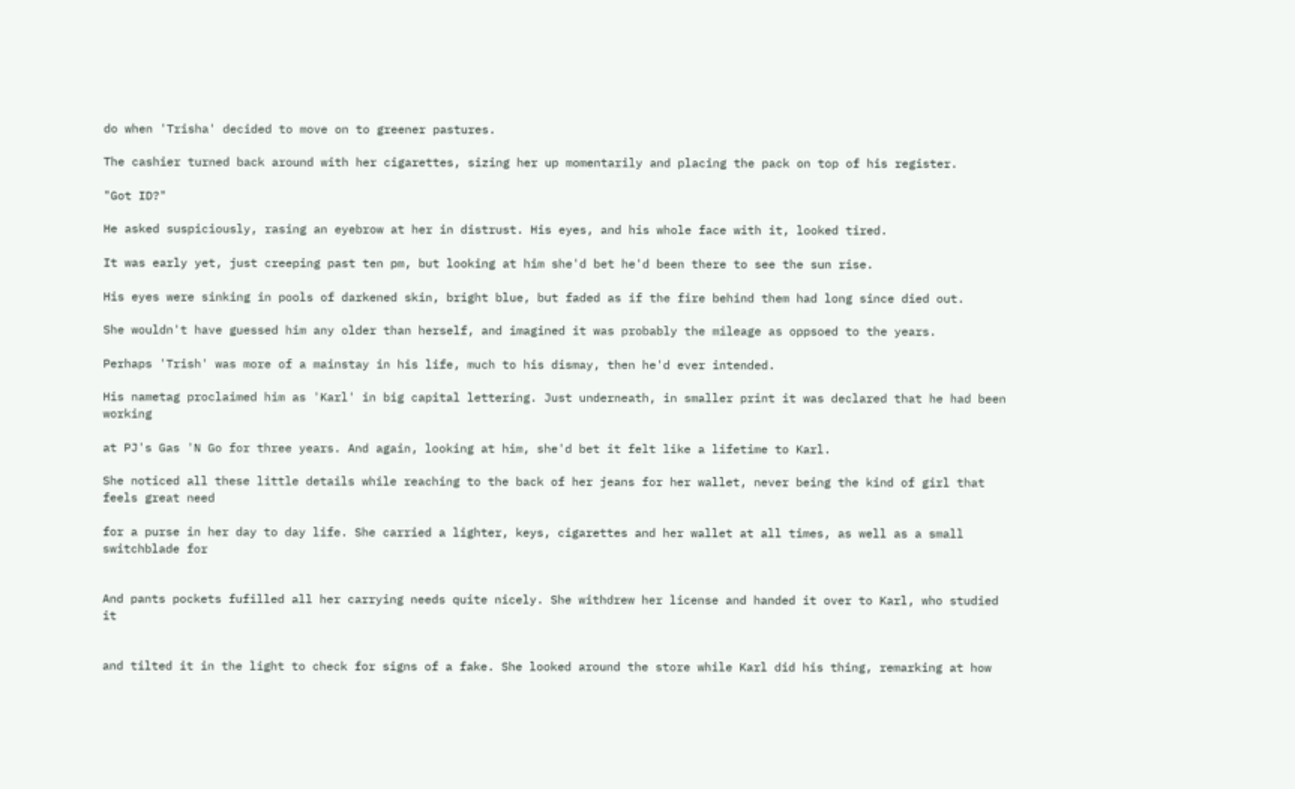do when 'Trisha' decided to move on to greener pastures.

The cashier turned back around with her cigarettes, sizing her up momentarily and placing the pack on top of his register.

"Got ID?"

He asked suspiciously, rasing an eyebrow at her in distrust. His eyes, and his whole face with it, looked tired.

It was early yet, just creeping past ten pm, but looking at him she'd bet he'd been there to see the sun rise.

His eyes were sinking in pools of darkened skin, bright blue, but faded as if the fire behind them had long since died out.

She wouldn't have guessed him any older than herself, and imagined it was probably the mileage as oppsoed to the years.

Perhaps 'Trish' was more of a mainstay in his life, much to his dismay, then he'd ever intended.

His nametag proclaimed him as 'Karl' in big capital lettering. Just underneath, in smaller print it was declared that he had been working

at PJ's Gas 'N Go for three years. And again, looking at him, she'd bet it felt like a lifetime to Karl.

She noticed all these little details while reaching to the back of her jeans for her wallet, never being the kind of girl that feels great need

for a purse in her day to day life. She carried a lighter, keys, cigarettes and her wallet at all times, as well as a small switchblade for


And pants pockets fufilled all her carrying needs quite nicely. She withdrew her license and handed it over to Karl, who studied it


and tilted it in the light to check for signs of a fake. She looked around the store while Karl did his thing, remarking at how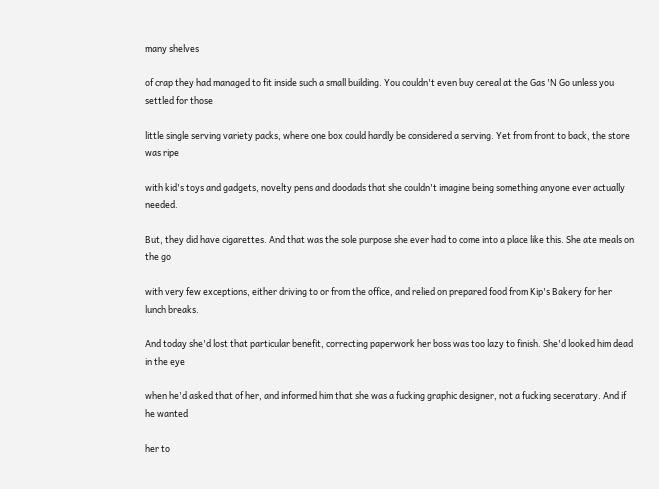many shelves

of crap they had managed to fit inside such a small building. You couldn't even buy cereal at the Gas 'N Go unless you settled for those

little single serving variety packs, where one box could hardly be considered a serving. Yet from front to back, the store was ripe

with kid's toys and gadgets, novelty pens and doodads that she couldn't imagine being something anyone ever actually needed.

But, they did have cigarettes. And that was the sole purpose she ever had to come into a place like this. She ate meals on the go

with very few exceptions, either driving to or from the office, and relied on prepared food from Kip's Bakery for her lunch breaks.

And today she'd lost that particular benefit, correcting paperwork her boss was too lazy to finish. She'd looked him dead in the eye

when he'd asked that of her, and informed him that she was a fucking graphic designer, not a fucking seceratary. And if he wanted

her to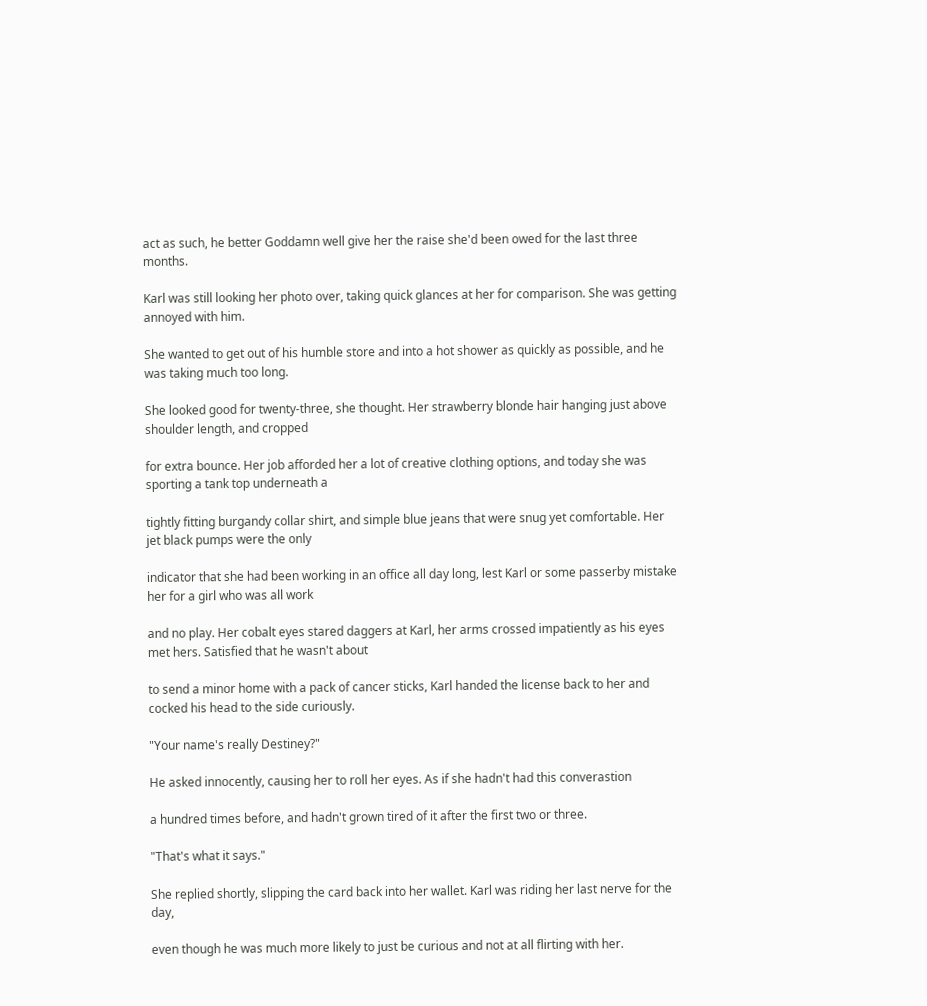act as such, he better Goddamn well give her the raise she'd been owed for the last three months.

Karl was still looking her photo over, taking quick glances at her for comparison. She was getting annoyed with him.

She wanted to get out of his humble store and into a hot shower as quickly as possible, and he was taking much too long.

She looked good for twenty-three, she thought. Her strawberry blonde hair hanging just above shoulder length, and cropped

for extra bounce. Her job afforded her a lot of creative clothing options, and today she was sporting a tank top underneath a

tightly fitting burgandy collar shirt, and simple blue jeans that were snug yet comfortable. Her jet black pumps were the only

indicator that she had been working in an office all day long, lest Karl or some passerby mistake her for a girl who was all work

and no play. Her cobalt eyes stared daggers at Karl, her arms crossed impatiently as his eyes met hers. Satisfied that he wasn't about

to send a minor home with a pack of cancer sticks, Karl handed the license back to her and cocked his head to the side curiously.

"Your name's really Destiney?"

He asked innocently, causing her to roll her eyes. As if she hadn't had this converastion

a hundred times before, and hadn't grown tired of it after the first two or three.

"That's what it says."

She replied shortly, slipping the card back into her wallet. Karl was riding her last nerve for the day,

even though he was much more likely to just be curious and not at all flirting with her.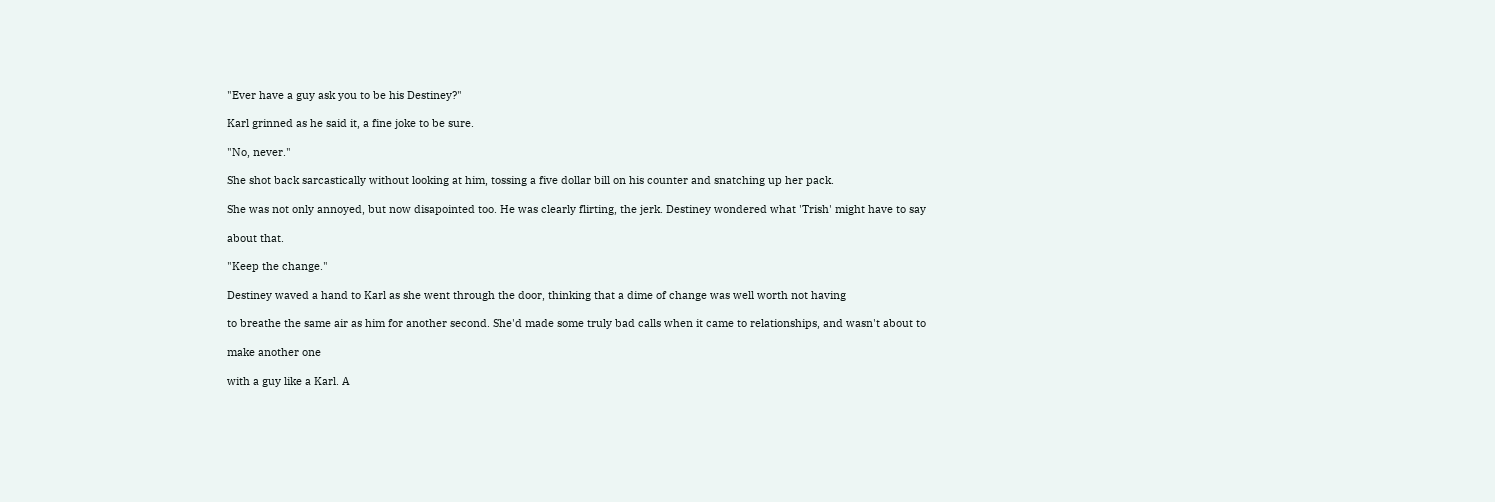"Ever have a guy ask you to be his Destiney?"

Karl grinned as he said it, a fine joke to be sure.

"No, never."

She shot back sarcastically without looking at him, tossing a five dollar bill on his counter and snatching up her pack.

She was not only annoyed, but now disapointed too. He was clearly flirting, the jerk. Destiney wondered what 'Trish' might have to say

about that.

"Keep the change."

Destiney waved a hand to Karl as she went through the door, thinking that a dime of change was well worth not having

to breathe the same air as him for another second. She'd made some truly bad calls when it came to relationships, and wasn't about to

make another one

with a guy like a Karl. A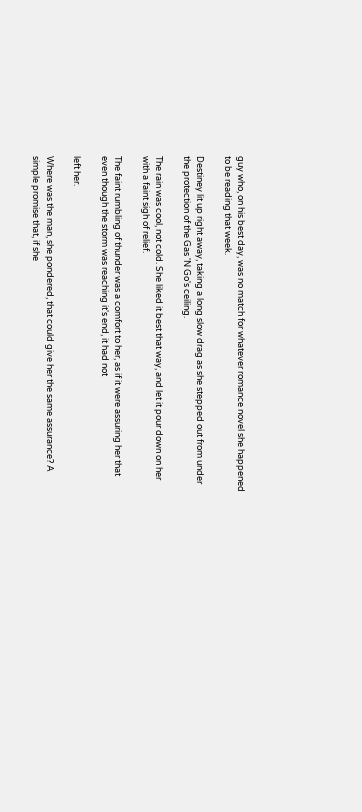guy who, on his best day, was no match for whatever romance novel she happened to be reading that week.

Destiney lit up right away, taking a long slow drag as she stepped out from under the protection of the Gas 'N Go's ceiling.

The rain was cool, not cold. She liked it best that way, and let it pour down on her with a faint sigh of relief.

The faint rumbling of thunder was a comfort to her, as if it were assuring her that even though the storm was reaching it's end, it had not

left her.

Where was the man, she pondered, that could give her the same assurance? A simple promise that, if she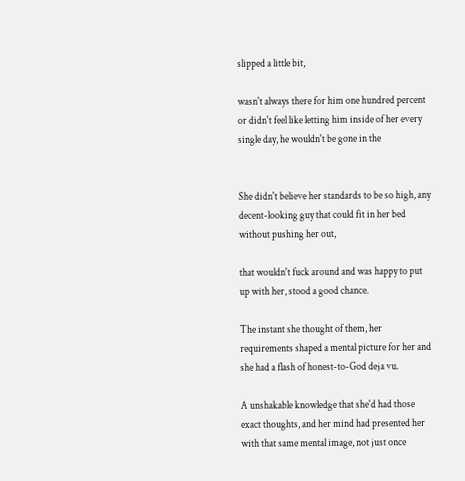slipped a little bit,

wasn't always there for him one hundred percent or didn't feel like letting him inside of her every single day, he wouldn't be gone in the


She didn't believe her standards to be so high, any decent-looking guy that could fit in her bed without pushing her out,

that wouldn't fuck around and was happy to put up with her, stood a good chance.

The instant she thought of them, her requirements shaped a mental picture for her and she had a flash of honest-to-God deja vu.

A unshakable knowledge that she'd had those exact thoughts, and her mind had presented her with that same mental image, not just once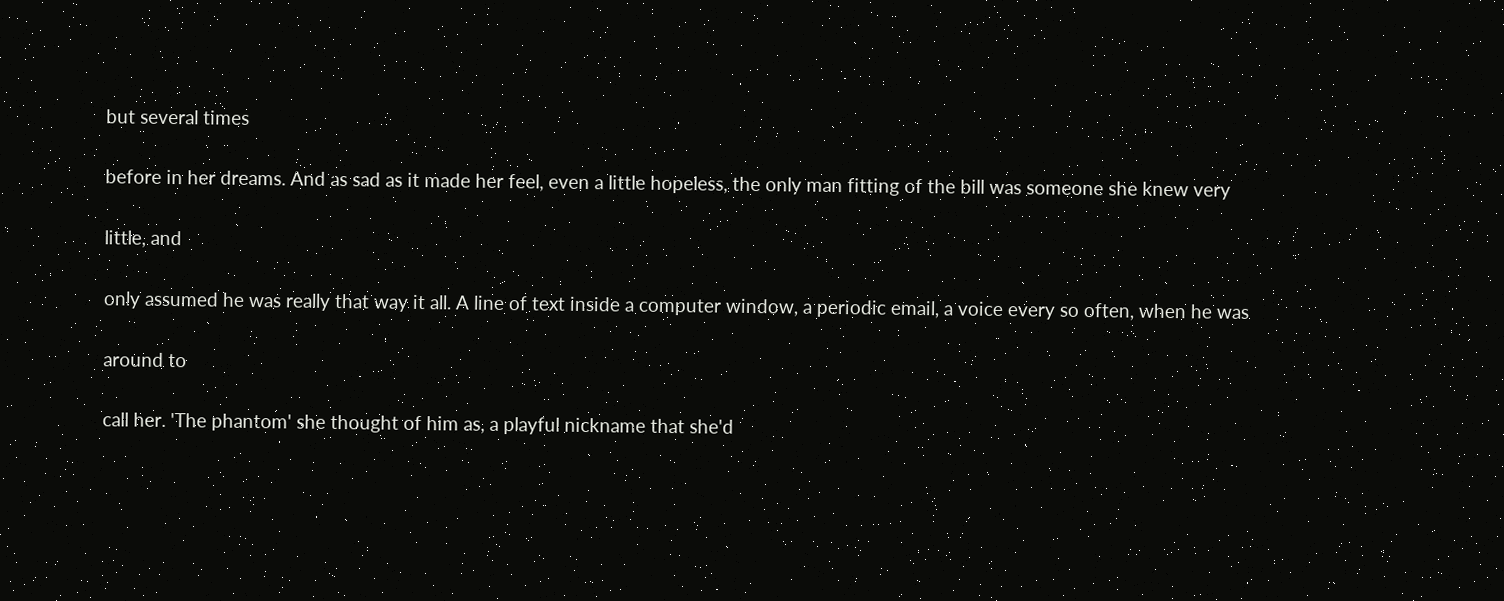but several times

before in her dreams. And as sad as it made her feel, even a little hopeless, the only man fitting of the bill was someone she knew very

little, and

only assumed he was really that way it all. A line of text inside a computer window, a periodic email, a voice every so often, when he was

around to

call her. 'The phantom' she thought of him as, a playful nickname that she'd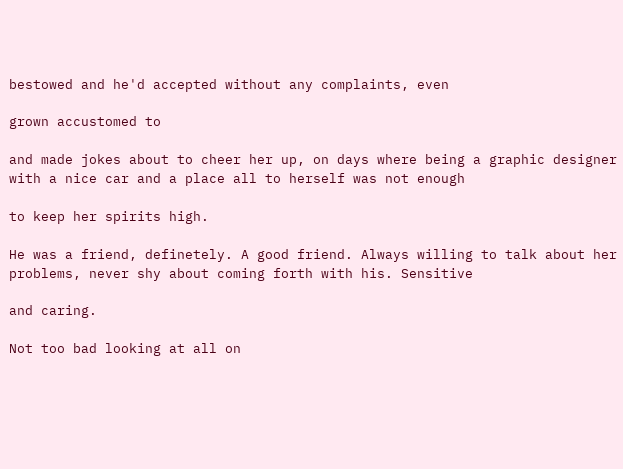bestowed and he'd accepted without any complaints, even

grown accustomed to

and made jokes about to cheer her up, on days where being a graphic designer with a nice car and a place all to herself was not enough

to keep her spirits high.

He was a friend, definetely. A good friend. Always willing to talk about her problems, never shy about coming forth with his. Sensitive

and caring.

Not too bad looking at all on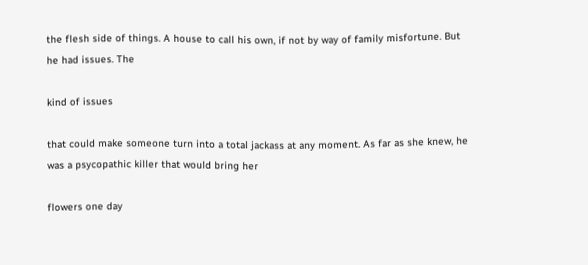the flesh side of things. A house to call his own, if not by way of family misfortune. But he had issues. The

kind of issues

that could make someone turn into a total jackass at any moment. As far as she knew, he was a psycopathic killer that would bring her

flowers one day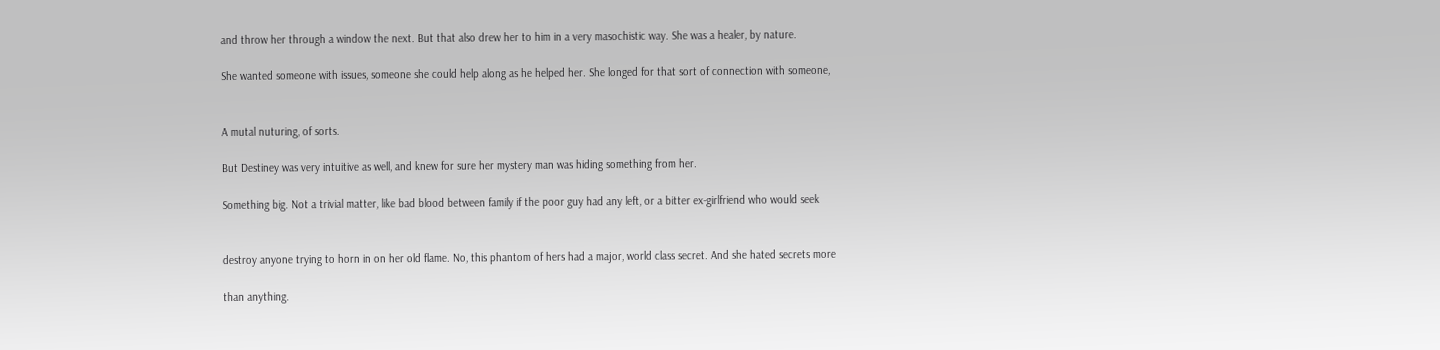and throw her through a window the next. But that also drew her to him in a very masochistic way. She was a healer, by nature.

She wanted someone with issues, someone she could help along as he helped her. She longed for that sort of connection with someone,


A mutal nuturing, of sorts.

But Destiney was very intuitive as well, and knew for sure her mystery man was hiding something from her.

Something big. Not a trivial matter, like bad blood between family if the poor guy had any left, or a bitter ex-girlfriend who would seek


destroy anyone trying to horn in on her old flame. No, this phantom of hers had a major, world class secret. And she hated secrets more

than anything.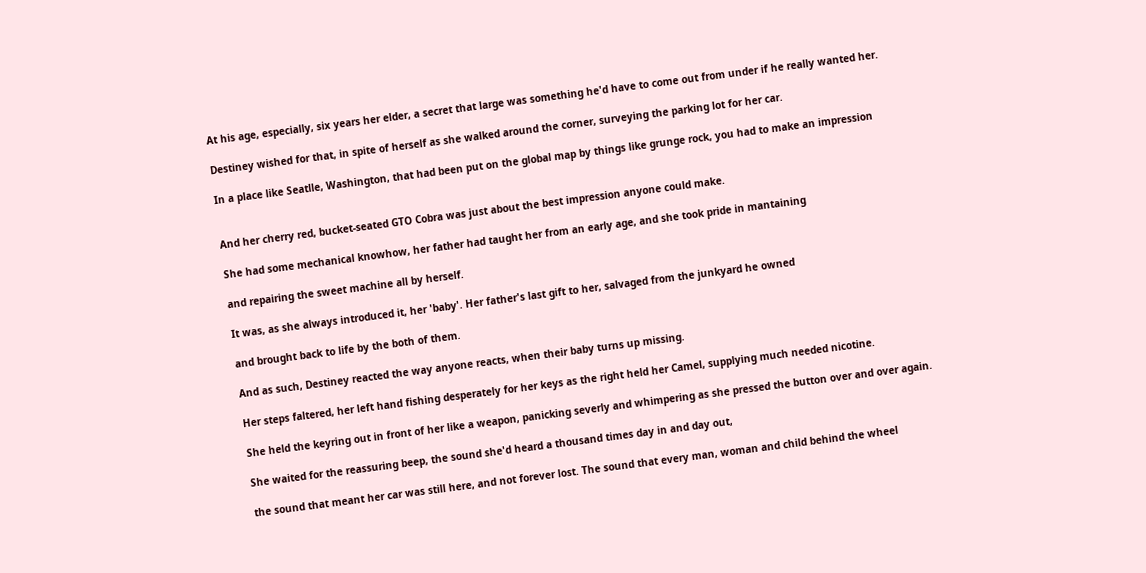At his age, especially, six years her elder, a secret that large was something he'd have to come out from under if he really wanted her.

Destiney wished for that, in spite of herself as she walked around the corner, surveying the parking lot for her car.

In a place like Seatlle, Washington, that had been put on the global map by things like grunge rock, you had to make an impression


And her cherry red, bucket-seated GTO Cobra was just about the best impression anyone could make.

She had some mechanical knowhow, her father had taught her from an early age, and she took pride in mantaining

and repairing the sweet machine all by herself.

It was, as she always introduced it, her 'baby'. Her father's last gift to her, salvaged from the junkyard he owned

and brought back to life by the both of them.

And as such, Destiney reacted the way anyone reacts, when their baby turns up missing.

Her steps faltered, her left hand fishing desperately for her keys as the right held her Camel, supplying much needed nicotine.

She held the keyring out in front of her like a weapon, panicking severly and whimpering as she pressed the button over and over again.

She waited for the reassuring beep, the sound she'd heard a thousand times day in and day out,

the sound that meant her car was still here, and not forever lost. The sound that every man, woman and child behind the wheel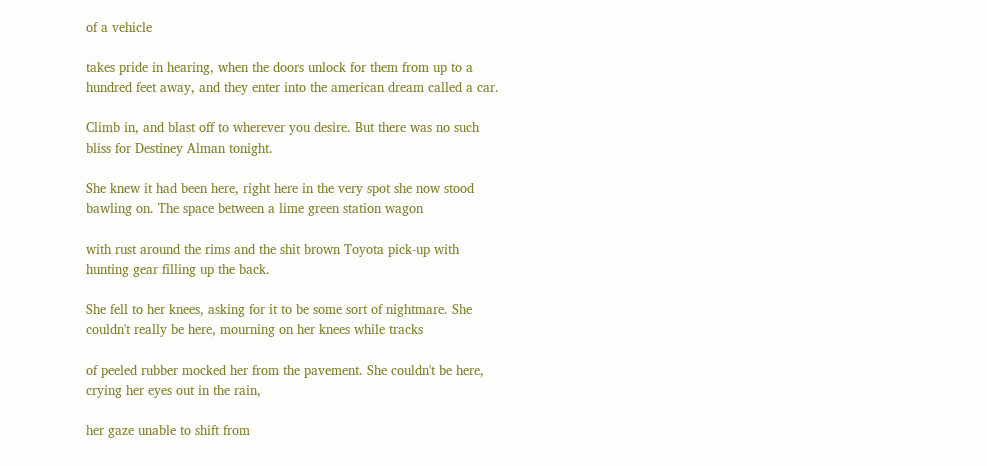of a vehicle

takes pride in hearing, when the doors unlock for them from up to a hundred feet away, and they enter into the american dream called a car.

Climb in, and blast off to wherever you desire. But there was no such bliss for Destiney Alman tonight.

She knew it had been here, right here in the very spot she now stood bawling on. The space between a lime green station wagon

with rust around the rims and the shit brown Toyota pick-up with hunting gear filling up the back.

She fell to her knees, asking for it to be some sort of nightmare. She couldn't really be here, mourning on her knees while tracks

of peeled rubber mocked her from the pavement. She couldn't be here, crying her eyes out in the rain,

her gaze unable to shift from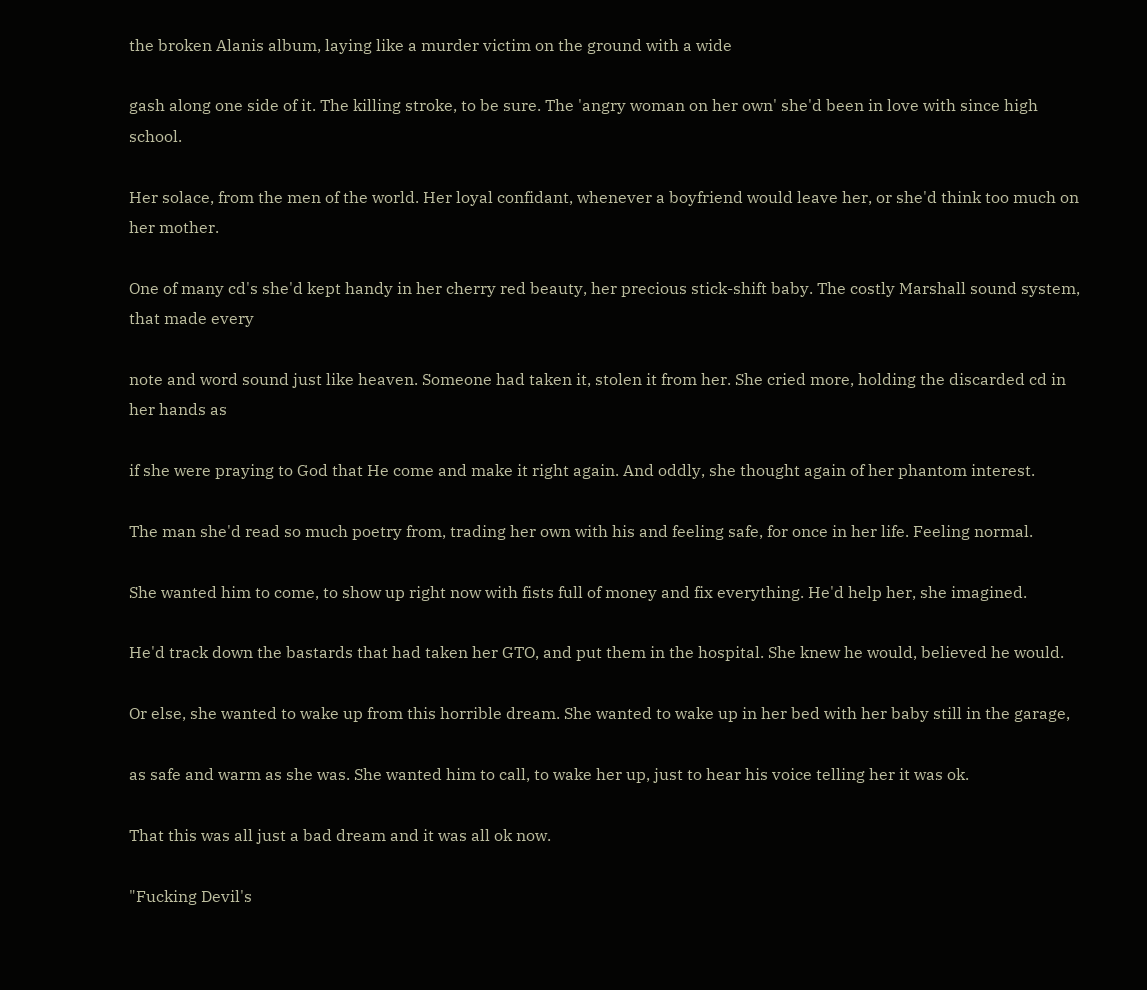the broken Alanis album, laying like a murder victim on the ground with a wide

gash along one side of it. The killing stroke, to be sure. The 'angry woman on her own' she'd been in love with since high school.

Her solace, from the men of the world. Her loyal confidant, whenever a boyfriend would leave her, or she'd think too much on her mother.

One of many cd's she'd kept handy in her cherry red beauty, her precious stick-shift baby. The costly Marshall sound system, that made every

note and word sound just like heaven. Someone had taken it, stolen it from her. She cried more, holding the discarded cd in her hands as

if she were praying to God that He come and make it right again. And oddly, she thought again of her phantom interest.

The man she'd read so much poetry from, trading her own with his and feeling safe, for once in her life. Feeling normal.

She wanted him to come, to show up right now with fists full of money and fix everything. He'd help her, she imagined.

He'd track down the bastards that had taken her GTO, and put them in the hospital. She knew he would, believed he would.

Or else, she wanted to wake up from this horrible dream. She wanted to wake up in her bed with her baby still in the garage,

as safe and warm as she was. She wanted him to call, to wake her up, just to hear his voice telling her it was ok.

That this was all just a bad dream and it was all ok now.

"Fucking Devil's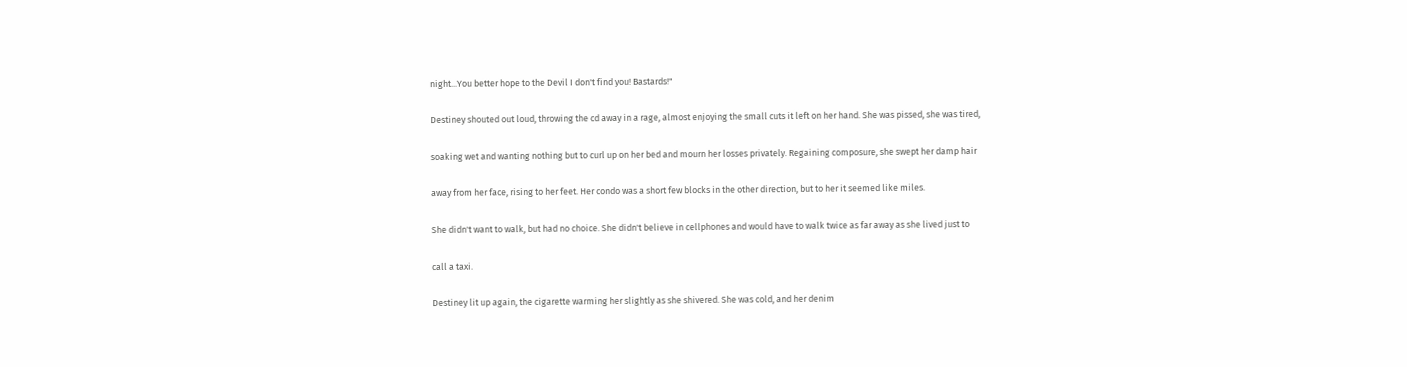night...You better hope to the Devil I don't find you! Bastards!"

Destiney shouted out loud, throwing the cd away in a rage, almost enjoying the small cuts it left on her hand. She was pissed, she was tired,

soaking wet and wanting nothing but to curl up on her bed and mourn her losses privately. Regaining composure, she swept her damp hair

away from her face, rising to her feet. Her condo was a short few blocks in the other direction, but to her it seemed like miles.

She didn't want to walk, but had no choice. She didn't believe in cellphones and would have to walk twice as far away as she lived just to

call a taxi.

Destiney lit up again, the cigarette warming her slightly as she shivered. She was cold, and her denim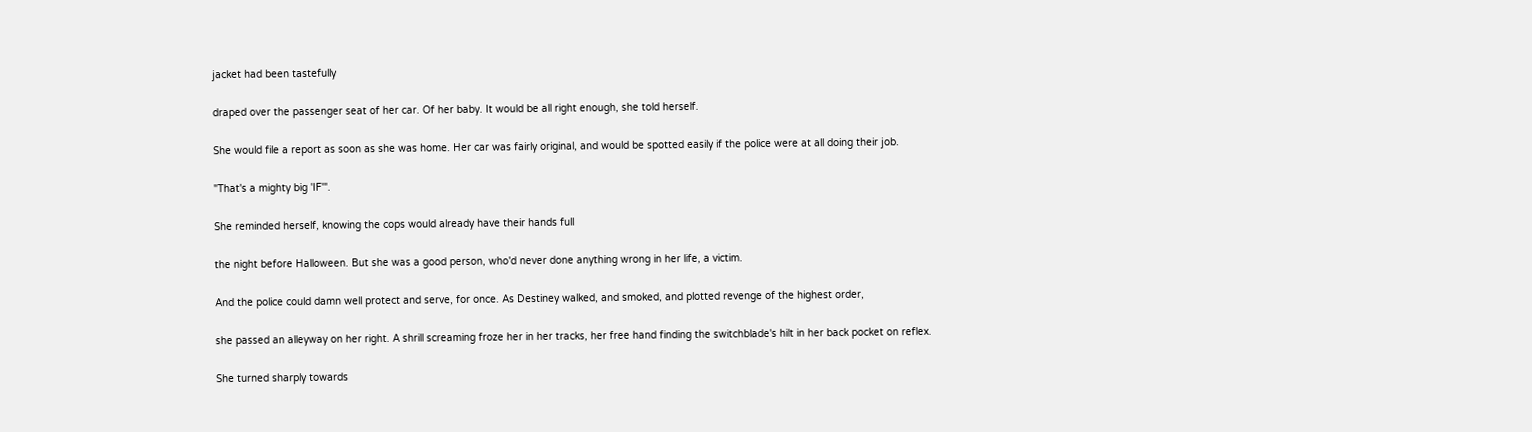jacket had been tastefully

draped over the passenger seat of her car. Of her baby. It would be all right enough, she told herself.

She would file a report as soon as she was home. Her car was fairly original, and would be spotted easily if the police were at all doing their job.

"That's a mighty big 'IF'".

She reminded herself, knowing the cops would already have their hands full

the night before Halloween. But she was a good person, who'd never done anything wrong in her life, a victim.

And the police could damn well protect and serve, for once. As Destiney walked, and smoked, and plotted revenge of the highest order,

she passed an alleyway on her right. A shrill screaming froze her in her tracks, her free hand finding the switchblade's hilt in her back pocket on reflex.

She turned sharply towards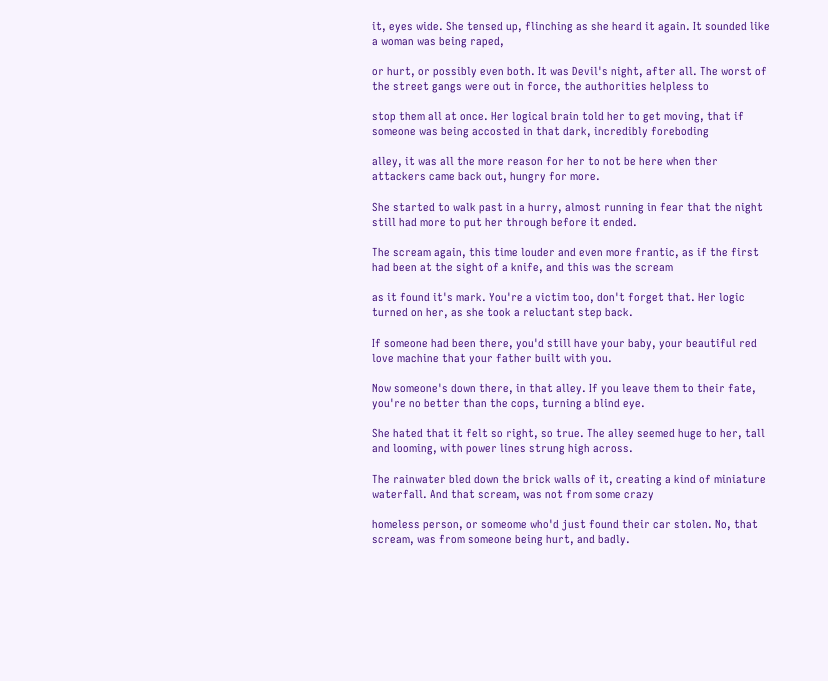it, eyes wide. She tensed up, flinching as she heard it again. It sounded like a woman was being raped,

or hurt, or possibly even both. It was Devil's night, after all. The worst of the street gangs were out in force, the authorities helpless to

stop them all at once. Her logical brain told her to get moving, that if someone was being accosted in that dark, incredibly foreboding

alley, it was all the more reason for her to not be here when ther attackers came back out, hungry for more.

She started to walk past in a hurry, almost running in fear that the night still had more to put her through before it ended.

The scream again, this time louder and even more frantic, as if the first had been at the sight of a knife, and this was the scream

as it found it's mark. You're a victim too, don't forget that. Her logic turned on her, as she took a reluctant step back.

If someone had been there, you'd still have your baby, your beautiful red love machine that your father built with you.

Now someone's down there, in that alley. If you leave them to their fate, you're no better than the cops, turning a blind eye.

She hated that it felt so right, so true. The alley seemed huge to her, tall and looming, with power lines strung high across.

The rainwater bled down the brick walls of it, creating a kind of miniature waterfall. And that scream, was not from some crazy

homeless person, or someome who'd just found their car stolen. No, that scream, was from someone being hurt, and badly.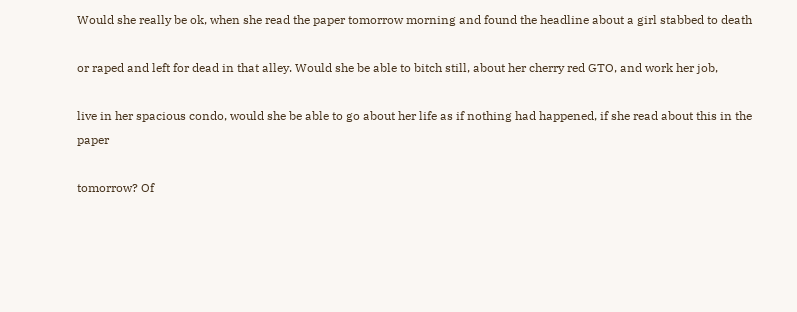Would she really be ok, when she read the paper tomorrow morning and found the headline about a girl stabbed to death

or raped and left for dead in that alley. Would she be able to bitch still, about her cherry red GTO, and work her job,

live in her spacious condo, would she be able to go about her life as if nothing had happened, if she read about this in the paper

tomorrow? Of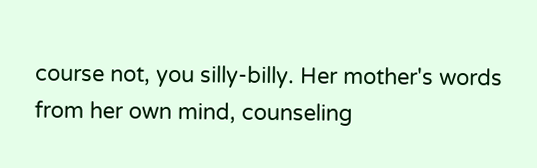course not, you silly-billy. Her mother's words from her own mind, counseling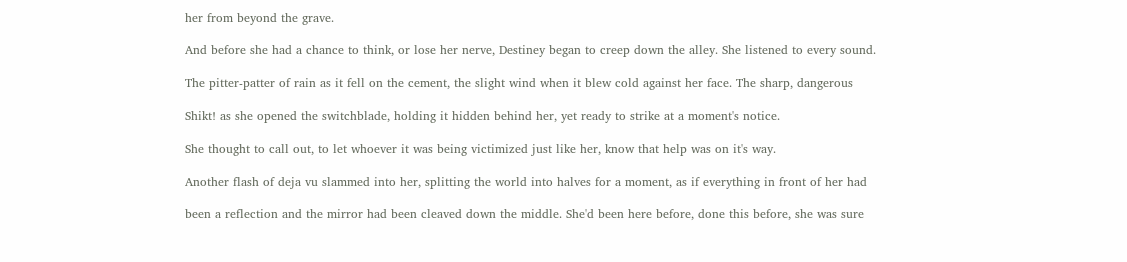her from beyond the grave.

And before she had a chance to think, or lose her nerve, Destiney began to creep down the alley. She listened to every sound.

The pitter-patter of rain as it fell on the cement, the slight wind when it blew cold against her face. The sharp, dangerous

Shikt! as she opened the switchblade, holding it hidden behind her, yet ready to strike at a moment's notice.

She thought to call out, to let whoever it was being victimized just like her, know that help was on it's way.

Another flash of deja vu slammed into her, splitting the world into halves for a moment, as if everything in front of her had

been a reflection and the mirror had been cleaved down the middle. She'd been here before, done this before, she was sure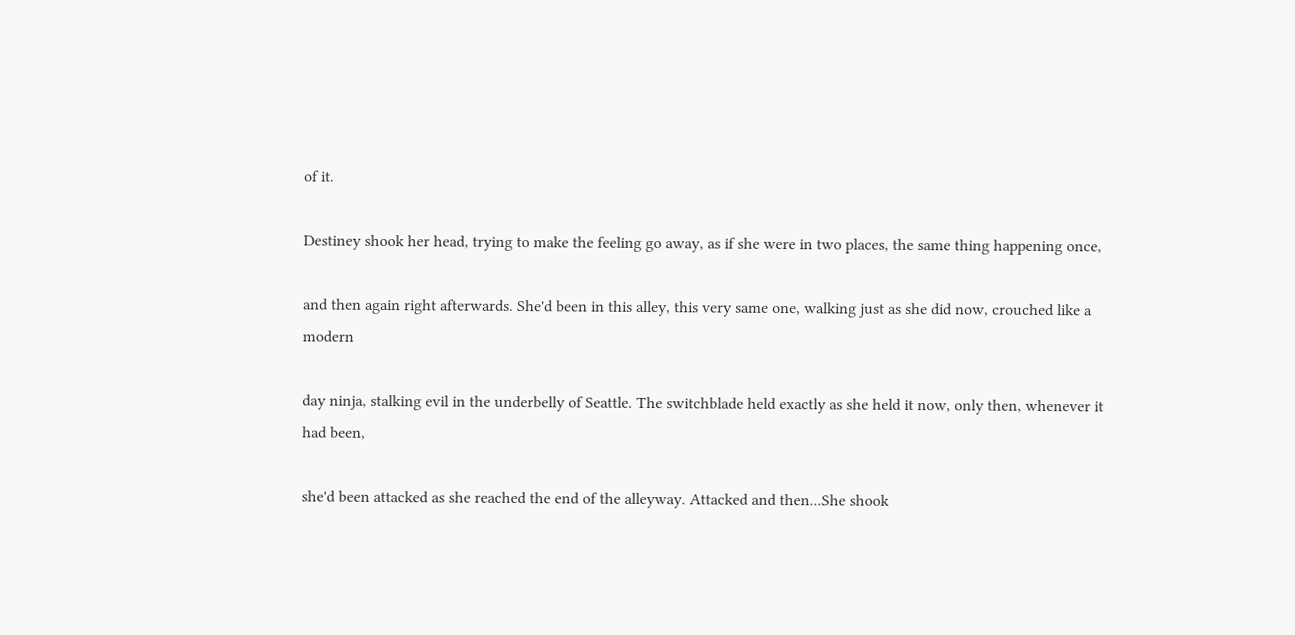of it.

Destiney shook her head, trying to make the feeling go away, as if she were in two places, the same thing happening once,

and then again right afterwards. She'd been in this alley, this very same one, walking just as she did now, crouched like a modern

day ninja, stalking evil in the underbelly of Seattle. The switchblade held exactly as she held it now, only then, whenever it had been,

she'd been attacked as she reached the end of the alleyway. Attacked and then...She shook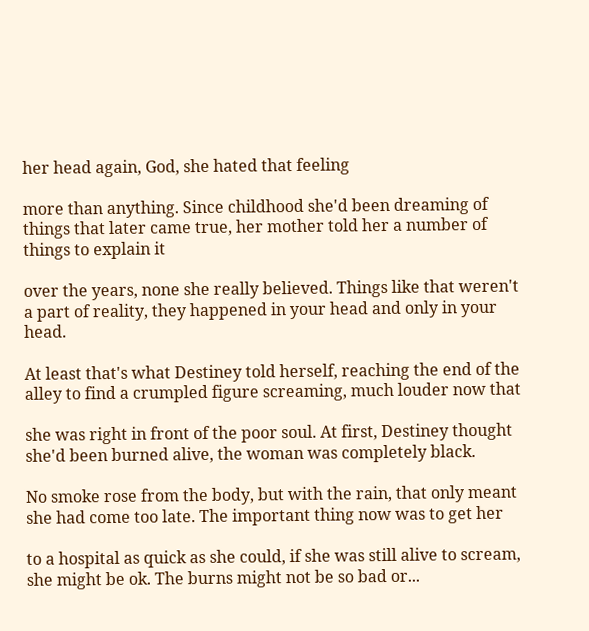her head again, God, she hated that feeling

more than anything. Since childhood she'd been dreaming of things that later came true, her mother told her a number of things to explain it

over the years, none she really believed. Things like that weren't a part of reality, they happened in your head and only in your head.

At least that's what Destiney told herself, reaching the end of the alley to find a crumpled figure screaming, much louder now that

she was right in front of the poor soul. At first, Destiney thought she'd been burned alive, the woman was completely black.

No smoke rose from the body, but with the rain, that only meant she had come too late. The important thing now was to get her

to a hospital as quick as she could, if she was still alive to scream, she might be ok. The burns might not be so bad or...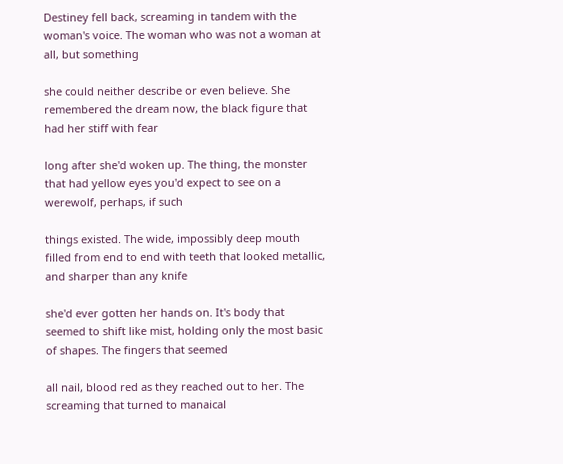Destiney fell back, screaming in tandem with the woman's voice. The woman who was not a woman at all, but something

she could neither describe or even believe. She remembered the dream now, the black figure that had her stiff with fear

long after she'd woken up. The thing, the monster that had yellow eyes you'd expect to see on a werewolf, perhaps, if such

things existed. The wide, impossibly deep mouth filled from end to end with teeth that looked metallic, and sharper than any knife

she'd ever gotten her hands on. It's body that seemed to shift like mist, holding only the most basic of shapes. The fingers that seemed

all nail, blood red as they reached out to her. The screaming that turned to manaical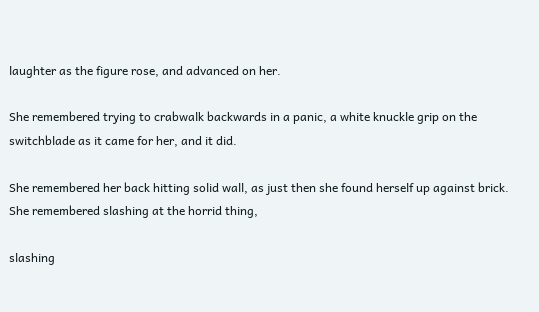laughter as the figure rose, and advanced on her.

She remembered trying to crabwalk backwards in a panic, a white knuckle grip on the switchblade as it came for her, and it did.

She remembered her back hitting solid wall, as just then she found herself up against brick. She remembered slashing at the horrid thing,

slashing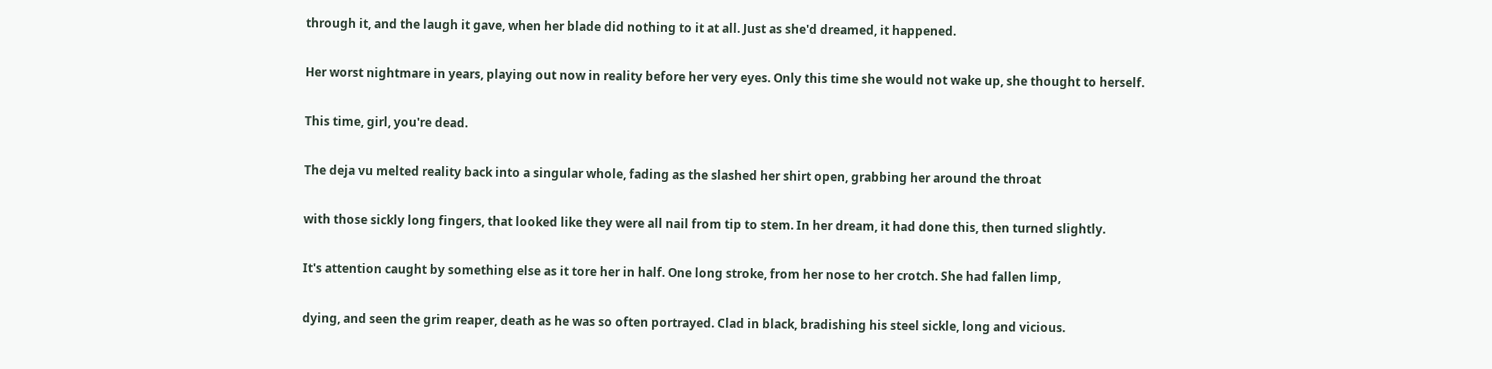through it, and the laugh it gave, when her blade did nothing to it at all. Just as she'd dreamed, it happened.

Her worst nightmare in years, playing out now in reality before her very eyes. Only this time she would not wake up, she thought to herself.

This time, girl, you're dead.

The deja vu melted reality back into a singular whole, fading as the slashed her shirt open, grabbing her around the throat

with those sickly long fingers, that looked like they were all nail from tip to stem. In her dream, it had done this, then turned slightly.

It's attention caught by something else as it tore her in half. One long stroke, from her nose to her crotch. She had fallen limp,

dying, and seen the grim reaper, death as he was so often portrayed. Clad in black, bradishing his steel sickle, long and vicious.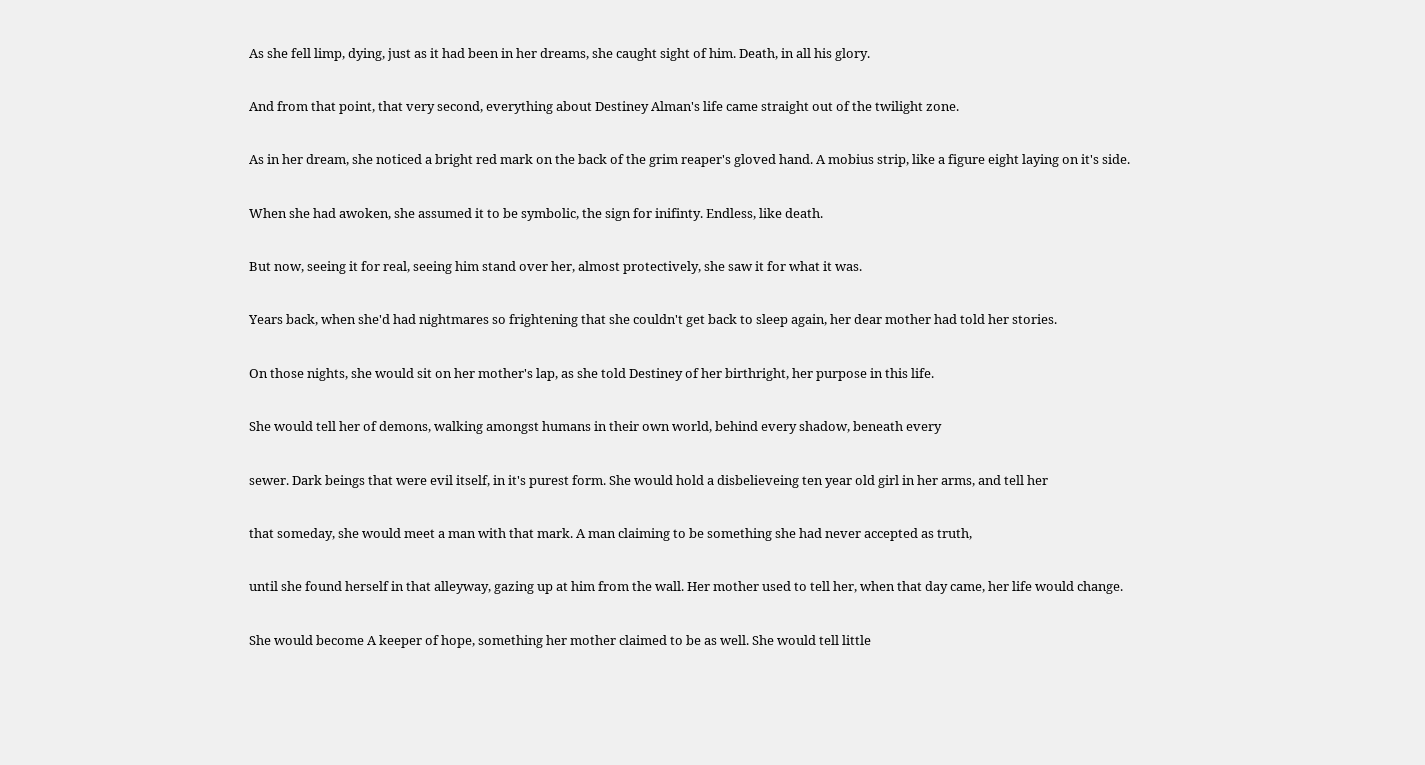As she fell limp, dying, just as it had been in her dreams, she caught sight of him. Death, in all his glory.

And from that point, that very second, everything about Destiney Alman's life came straight out of the twilight zone.

As in her dream, she noticed a bright red mark on the back of the grim reaper's gloved hand. A mobius strip, like a figure eight laying on it's side.

When she had awoken, she assumed it to be symbolic, the sign for inifinty. Endless, like death.

But now, seeing it for real, seeing him stand over her, almost protectively, she saw it for what it was.

Years back, when she'd had nightmares so frightening that she couldn't get back to sleep again, her dear mother had told her stories.

On those nights, she would sit on her mother's lap, as she told Destiney of her birthright, her purpose in this life.

She would tell her of demons, walking amongst humans in their own world, behind every shadow, beneath every

sewer. Dark beings that were evil itself, in it's purest form. She would hold a disbelieveing ten year old girl in her arms, and tell her

that someday, she would meet a man with that mark. A man claiming to be something she had never accepted as truth,

until she found herself in that alleyway, gazing up at him from the wall. Her mother used to tell her, when that day came, her life would change.

She would become A keeper of hope, something her mother claimed to be as well. She would tell little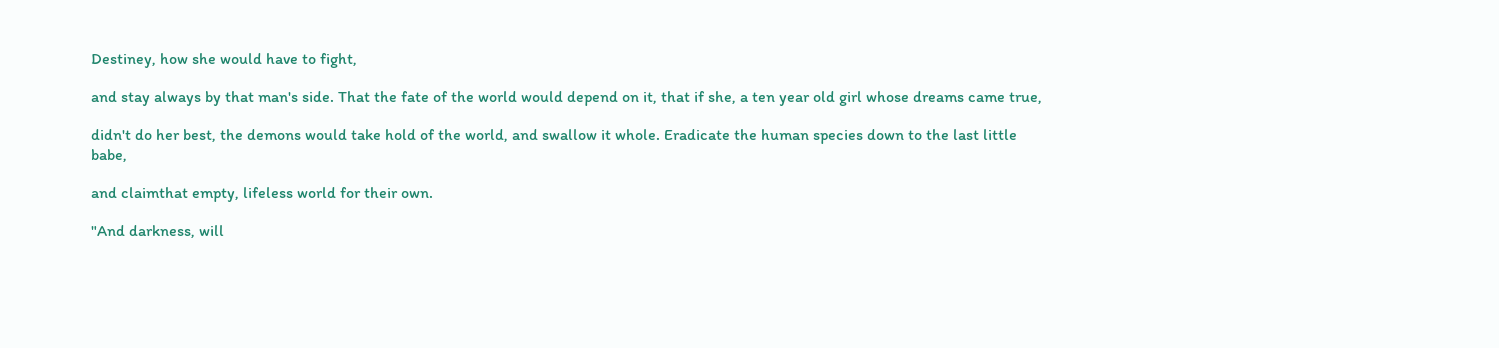Destiney, how she would have to fight,

and stay always by that man's side. That the fate of the world would depend on it, that if she, a ten year old girl whose dreams came true,

didn't do her best, the demons would take hold of the world, and swallow it whole. Eradicate the human species down to the last little babe,

and claimthat empty, lifeless world for their own.

"And darkness, will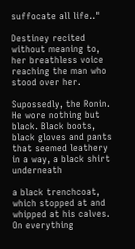suffocate all life.."

Destiney recited without meaning to, her breathless voice reaching the man who stood over her.

Supossedly, the Ronin. He wore nothing but black. Black boots, black gloves and pants that seemed leathery in a way, a black shirt underneath

a black trenchcoat, which stopped at and whipped at his calves. On everything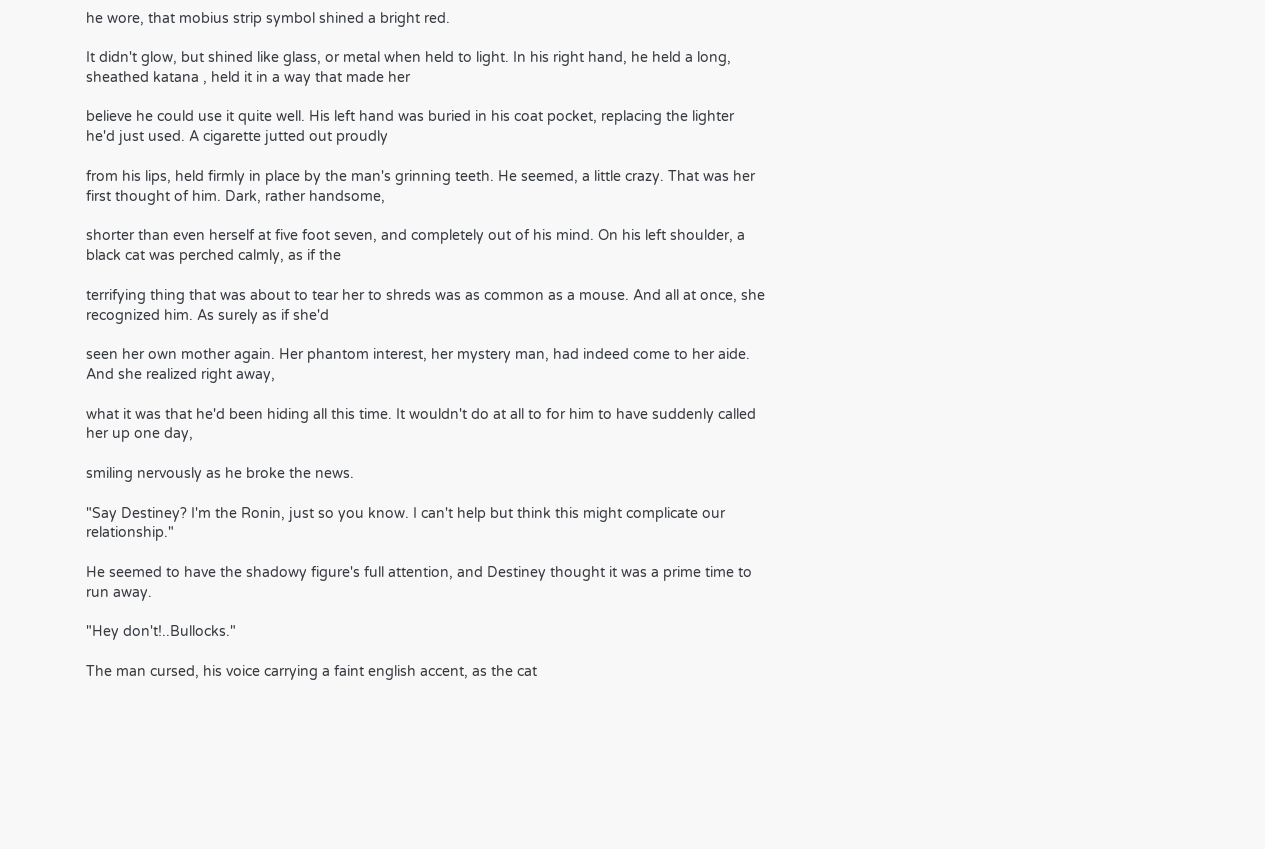he wore, that mobius strip symbol shined a bright red.

It didn't glow, but shined like glass, or metal when held to light. In his right hand, he held a long, sheathed katana , held it in a way that made her

believe he could use it quite well. His left hand was buried in his coat pocket, replacing the lighter he'd just used. A cigarette jutted out proudly

from his lips, held firmly in place by the man's grinning teeth. He seemed, a little crazy. That was her first thought of him. Dark, rather handsome,

shorter than even herself at five foot seven, and completely out of his mind. On his left shoulder, a black cat was perched calmly, as if the

terrifying thing that was about to tear her to shreds was as common as a mouse. And all at once, she recognized him. As surely as if she'd

seen her own mother again. Her phantom interest, her mystery man, had indeed come to her aide. And she realized right away,

what it was that he'd been hiding all this time. It wouldn't do at all to for him to have suddenly called her up one day,

smiling nervously as he broke the news.

"Say Destiney? I'm the Ronin, just so you know. I can't help but think this might complicate our relationship."

He seemed to have the shadowy figure's full attention, and Destiney thought it was a prime time to run away.

"Hey don't!..Bullocks."

The man cursed, his voice carrying a faint english accent, as the cat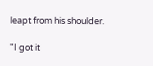leapt from his shoulder.

"I got it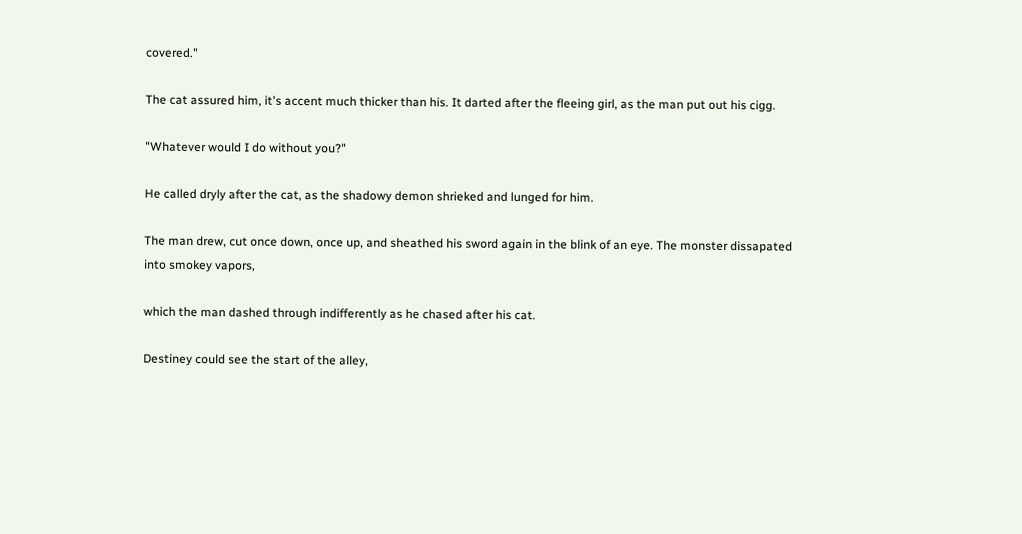covered."

The cat assured him, it's accent much thicker than his. It darted after the fleeing girl, as the man put out his cigg.

"Whatever would I do without you?"

He called dryly after the cat, as the shadowy demon shrieked and lunged for him.

The man drew, cut once down, once up, and sheathed his sword again in the blink of an eye. The monster dissapated into smokey vapors,

which the man dashed through indifferently as he chased after his cat.

Destiney could see the start of the alley,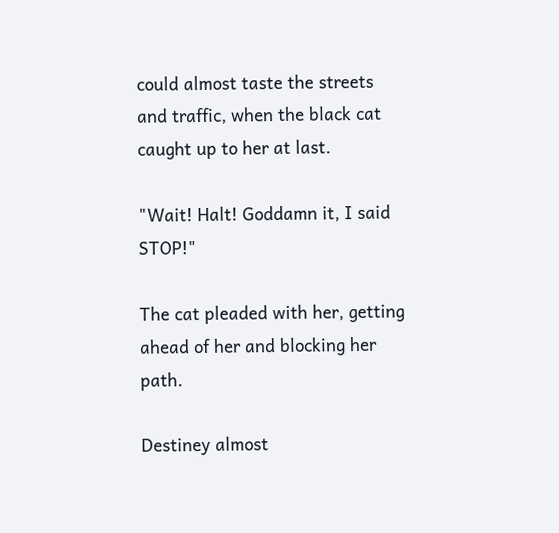could almost taste the streets and traffic, when the black cat caught up to her at last.

"Wait! Halt! Goddamn it, I said STOP!"

The cat pleaded with her, getting ahead of her and blocking her path.

Destiney almost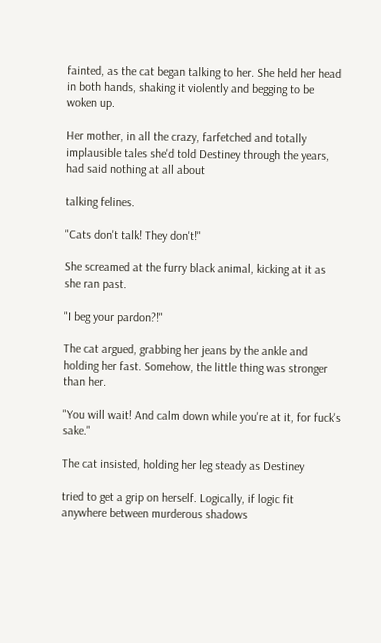fainted, as the cat began talking to her. She held her head in both hands, shaking it violently and begging to be woken up.

Her mother, in all the crazy, farfetched and totally implausible tales she'd told Destiney through the years, had said nothing at all about

talking felines.

"Cats don't talk! They don't!"

She screamed at the furry black animal, kicking at it as she ran past.

"I beg your pardon?!"

The cat argued, grabbing her jeans by the ankle and holding her fast. Somehow, the little thing was stronger than her.

"You will wait! And calm down while you're at it, for fuck's sake."

The cat insisted, holding her leg steady as Destiney

tried to get a grip on herself. Logically, if logic fit anywhere between murderous shadows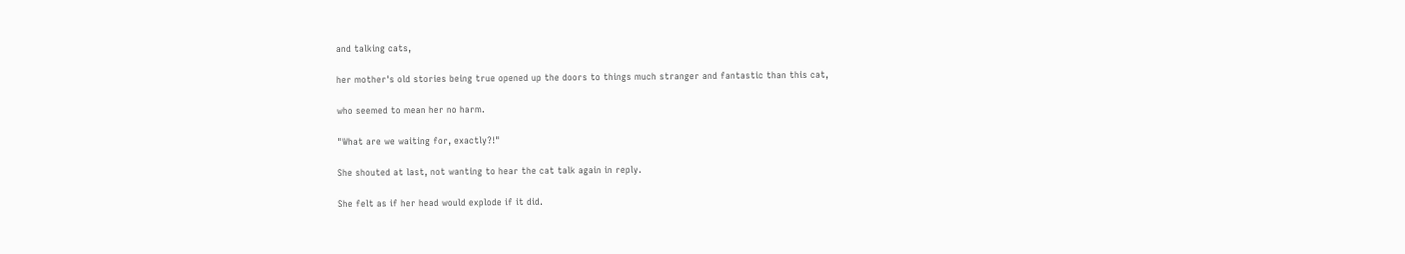and talking cats,

her mother's old stories being true opened up the doors to things much stranger and fantastic than this cat,

who seemed to mean her no harm.

"What are we waiting for, exactly?!"

She shouted at last, not wanting to hear the cat talk again in reply.

She felt as if her head would explode if it did.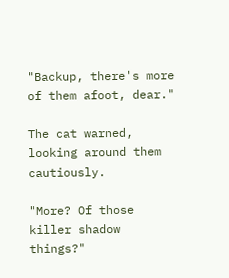"Backup, there's more of them afoot, dear."

The cat warned, looking around them cautiously.

"More? Of those killer shadow things?"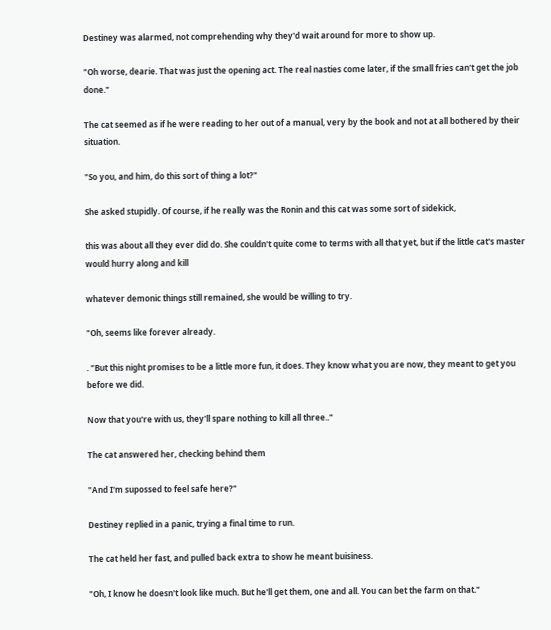Destiney was alarmed, not comprehending why they'd wait around for more to show up.

"Oh worse, dearie. That was just the opening act. The real nasties come later, if the small fries can't get the job done."

The cat seemed as if he were reading to her out of a manual, very by the book and not at all bothered by their situation.

"So you, and him, do this sort of thing a lot?"

She asked stupidly. Of course, if he really was the Ronin and this cat was some sort of sidekick,

this was about all they ever did do. She couldn't quite come to terms with all that yet, but if the little cat's master would hurry along and kill

whatever demonic things still remained, she would be willing to try.

"Oh, seems like forever already.

. "But this night promises to be a little more fun, it does. They know what you are now, they meant to get you before we did.

Now that you're with us, they'll spare nothing to kill all three.."

The cat answered her, checking behind them

"And I'm supossed to feel safe here?"

Destiney replied in a panic, trying a final time to run.

The cat held her fast, and pulled back extra to show he meant buisiness.

"Oh, I know he doesn't look like much. But he'll get them, one and all. You can bet the farm on that."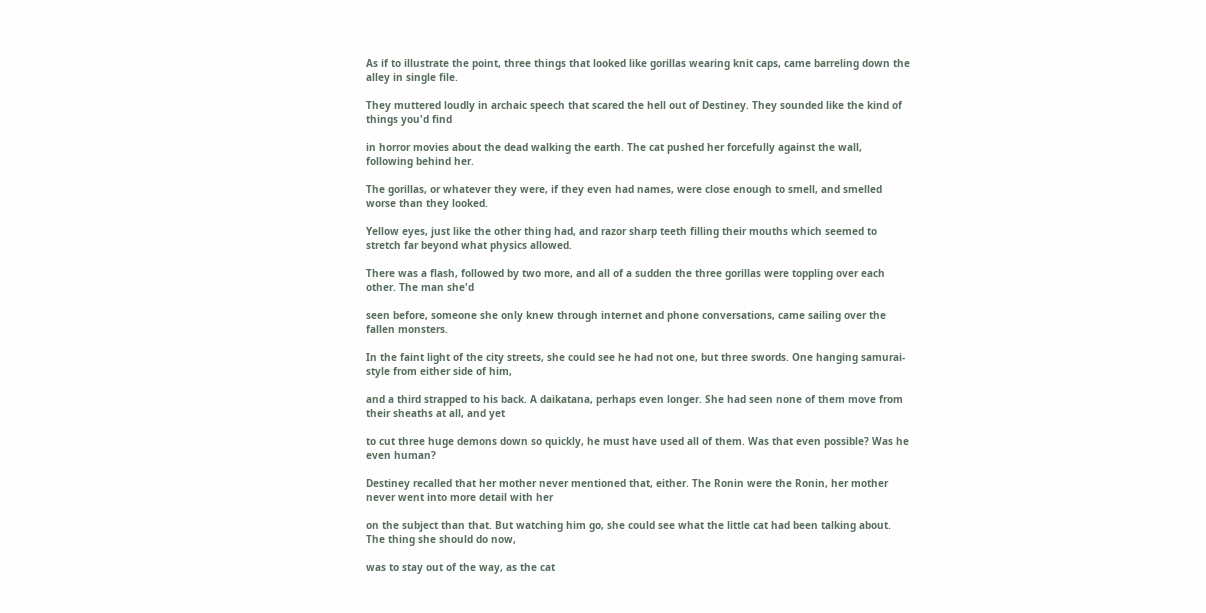As if to illustrate the point, three things that looked like gorillas wearing knit caps, came barreling down the alley in single file.

They muttered loudly in archaic speech that scared the hell out of Destiney. They sounded like the kind of things you'd find

in horror movies about the dead walking the earth. The cat pushed her forcefully against the wall, following behind her.

The gorillas, or whatever they were, if they even had names, were close enough to smell, and smelled worse than they looked.

Yellow eyes, just like the other thing had, and razor sharp teeth filling their mouths which seemed to stretch far beyond what physics allowed.

There was a flash, followed by two more, and all of a sudden the three gorillas were toppling over each other. The man she'd

seen before, someone she only knew through internet and phone conversations, came sailing over the fallen monsters.

In the faint light of the city streets, she could see he had not one, but three swords. One hanging samurai-style from either side of him,

and a third strapped to his back. A daikatana, perhaps even longer. She had seen none of them move from their sheaths at all, and yet

to cut three huge demons down so quickly, he must have used all of them. Was that even possible? Was he even human?

Destiney recalled that her mother never mentioned that, either. The Ronin were the Ronin, her mother never went into more detail with her

on the subject than that. But watching him go, she could see what the little cat had been talking about. The thing she should do now,

was to stay out of the way, as the cat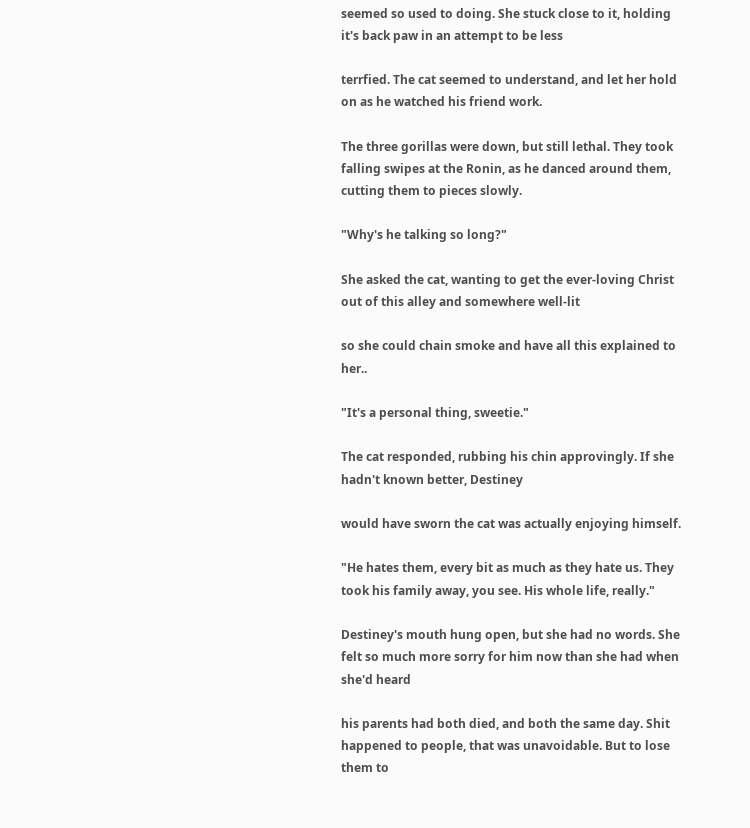seemed so used to doing. She stuck close to it, holding it's back paw in an attempt to be less

terrfied. The cat seemed to understand, and let her hold on as he watched his friend work.

The three gorillas were down, but still lethal. They took falling swipes at the Ronin, as he danced around them, cutting them to pieces slowly.

"Why's he talking so long?"

She asked the cat, wanting to get the ever-loving Christ out of this alley and somewhere well-lit

so she could chain smoke and have all this explained to her..

"It's a personal thing, sweetie."

The cat responded, rubbing his chin approvingly. If she hadn't known better, Destiney

would have sworn the cat was actually enjoying himself.

"He hates them, every bit as much as they hate us. They took his family away, you see. His whole life, really."

Destiney's mouth hung open, but she had no words. She felt so much more sorry for him now than she had when she'd heard

his parents had both died, and both the same day. Shit happened to people, that was unavoidable. But to lose them to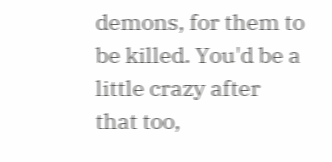demons, for them to be killed. You'd be a little crazy after that too,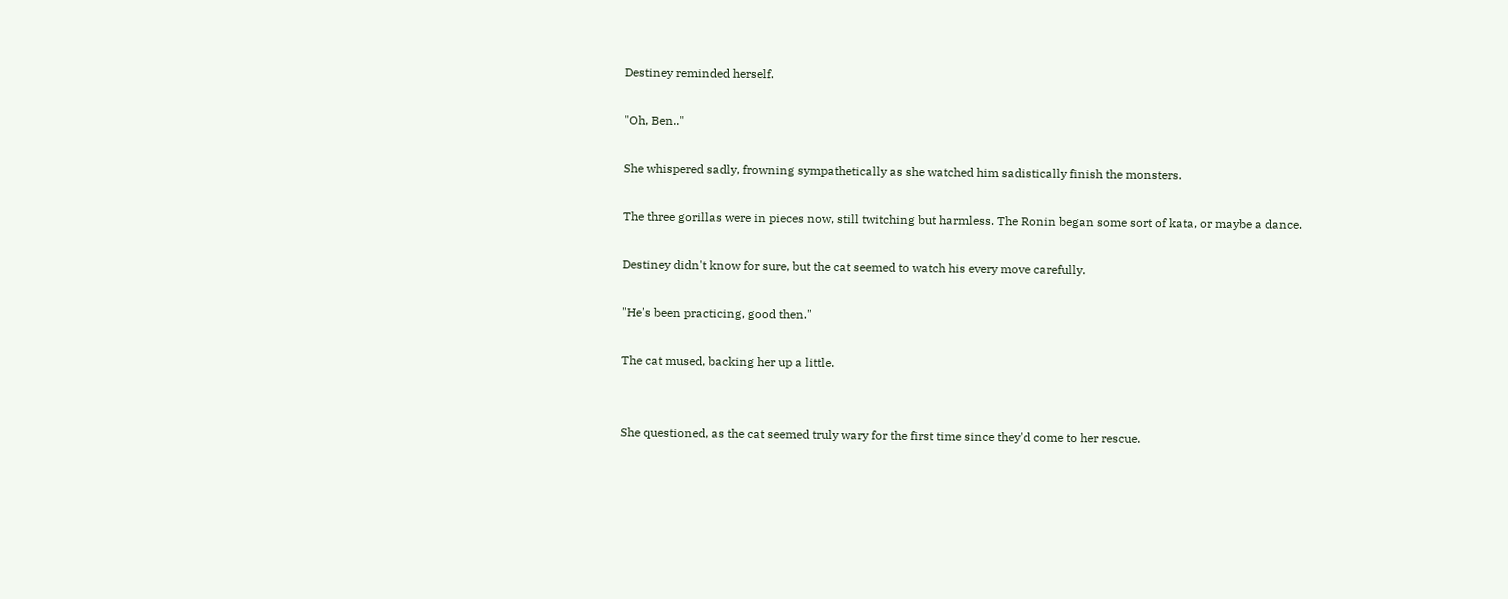Destiney reminded herself.

"Oh, Ben.."

She whispered sadly, frowning sympathetically as she watched him sadistically finish the monsters.

The three gorillas were in pieces now, still twitching but harmless. The Ronin began some sort of kata, or maybe a dance.

Destiney didn't know for sure, but the cat seemed to watch his every move carefully.

"He's been practicing, good then."

The cat mused, backing her up a little.


She questioned, as the cat seemed truly wary for the first time since they'd come to her rescue.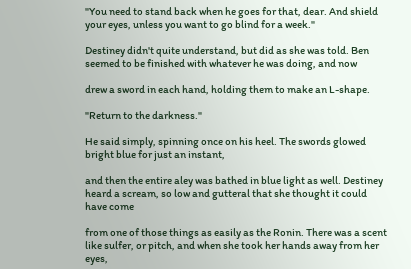"You need to stand back when he goes for that, dear. And shield your eyes, unless you want to go blind for a week."

Destiney didn't quite understand, but did as she was told. Ben seemed to be finished with whatever he was doing, and now

drew a sword in each hand, holding them to make an L-shape.

"Return to the darkness."

He said simply, spinning once on his heel. The swords glowed bright blue for just an instant,

and then the entire aley was bathed in blue light as well. Destiney heard a scream, so low and gutteral that she thought it could have come

from one of those things as easily as the Ronin. There was a scent like sulfer, or pitch, and when she took her hands away from her eyes,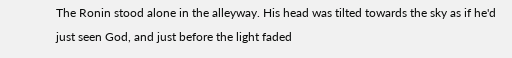The Ronin stood alone in the alleyway. His head was tilted towards the sky as if he'd just seen God, and just before the light faded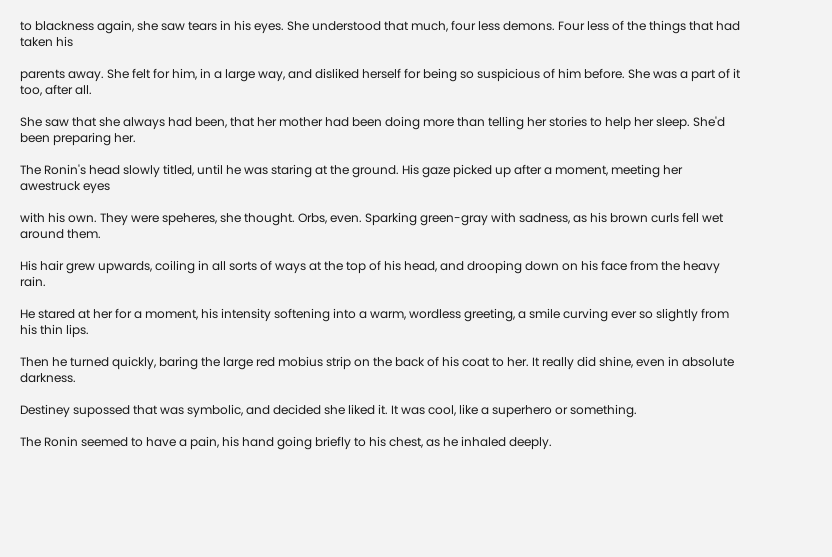to blackness again, she saw tears in his eyes. She understood that much, four less demons. Four less of the things that had taken his

parents away. She felt for him, in a large way, and disliked herself for being so suspicious of him before. She was a part of it too, after all.

She saw that she always had been, that her mother had been doing more than telling her stories to help her sleep. She'd been preparing her.

The Ronin's head slowly titled, until he was staring at the ground. His gaze picked up after a moment, meeting her awestruck eyes

with his own. They were speheres, she thought. Orbs, even. Sparking green-gray with sadness, as his brown curls fell wet around them.

His hair grew upwards, coiling in all sorts of ways at the top of his head, and drooping down on his face from the heavy rain.

He stared at her for a moment, his intensity softening into a warm, wordless greeting, a smile curving ever so slightly from his thin lips.

Then he turned quickly, baring the large red mobius strip on the back of his coat to her. It really did shine, even in absolute darkness.

Destiney supossed that was symbolic, and decided she liked it. It was cool, like a superhero or something.

The Ronin seemed to have a pain, his hand going briefly to his chest, as he inhaled deeply.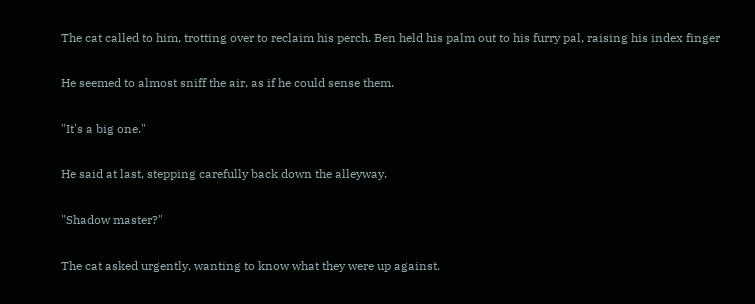The cat called to him, trotting over to reclaim his perch. Ben held his palm out to his furry pal, raising his index finger

He seemed to almost sniff the air, as if he could sense them.

"It's a big one."

He said at last, stepping carefully back down the alleyway.

"Shadow master?"

The cat asked urgently, wanting to know what they were up against.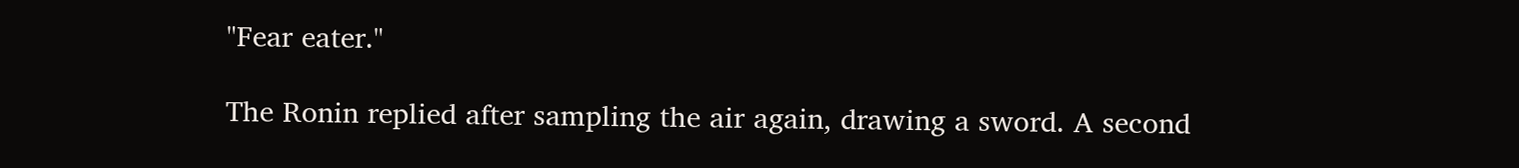"Fear eater."

The Ronin replied after sampling the air again, drawing a sword. A second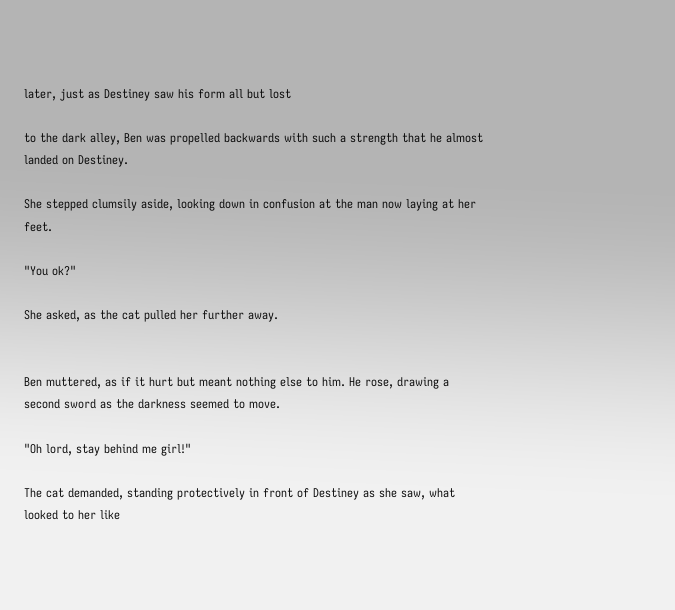later, just as Destiney saw his form all but lost

to the dark alley, Ben was propelled backwards with such a strength that he almost landed on Destiney.

She stepped clumsily aside, looking down in confusion at the man now laying at her feet.

"You ok?"

She asked, as the cat pulled her further away.


Ben muttered, as if it hurt but meant nothing else to him. He rose, drawing a second sword as the darkness seemed to move.

"Oh lord, stay behind me girl!"

The cat demanded, standing protectively in front of Destiney as she saw, what looked to her like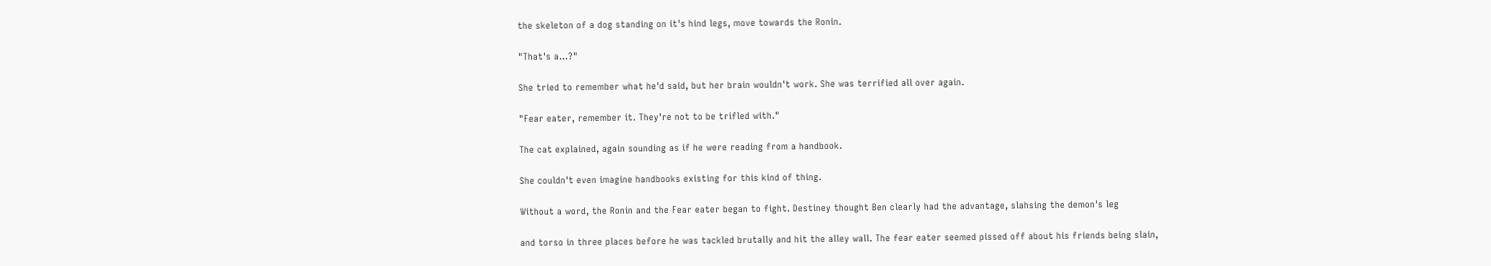the skeleton of a dog standing on it's hind legs, move towards the Ronin.

"That's a...?"

She tried to remember what he'd said, but her brain wouldn't work. She was terrified all over again.

"Fear eater, remember it. They're not to be trifled with."

The cat explained, again sounding as if he were reading from a handbook.

She couldn't even imagine handbooks existing for this kind of thing.

Without a word, the Ronin and the Fear eater began to fight. Destiney thought Ben clearly had the advantage, slahsing the demon's leg

and torso in three places before he was tackled brutally and hit the alley wall. The fear eater seemed pissed off about his friends being slain,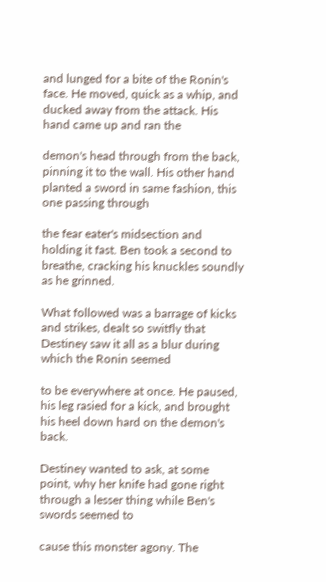and lunged for a bite of the Ronin's face. He moved, quick as a whip, and ducked away from the attack. His hand came up and ran the

demon's head through from the back, pinning it to the wall. His other hand planted a sword in same fashion, this one passing through

the fear eater's midsection and holding it fast. Ben took a second to breathe, cracking his knuckles soundly as he grinned.

What followed was a barrage of kicks and strikes, dealt so switfly that Destiney saw it all as a blur during which the Ronin seemed

to be everywhere at once. He paused, his leg rasied for a kick, and brought his heel down hard on the demon's back.

Destiney wanted to ask, at some point, why her knife had gone right through a lesser thing while Ben's swords seemed to

cause this monster agony. The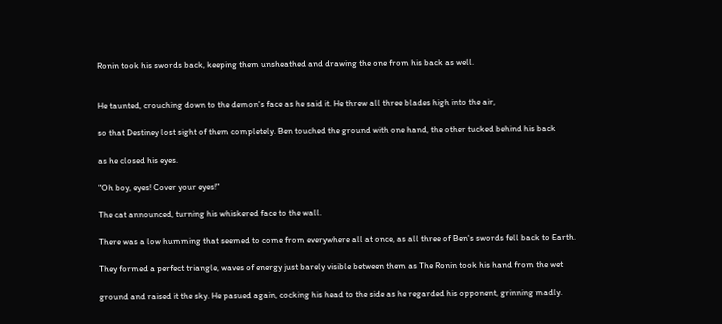Ronin took his swords back, keeping them unsheathed and drawing the one from his back as well.


He taunted, crouching down to the demon's face as he said it. He threw all three blades high into the air,

so that Destiney lost sight of them completely. Ben touched the ground with one hand, the other tucked behind his back

as he closed his eyes.

"Oh boy, eyes! Cover your eyes!"

The cat announced, turning his whiskered face to the wall.

There was a low humming that seemed to come from everywhere all at once, as all three of Ben's swords fell back to Earth.

They formed a perfect triangle, waves of energy just barely visible between them as The Ronin took his hand from the wet

ground and raised it the sky. He pasued again, cocking his head to the side as he regarded his opponent, grinning madly.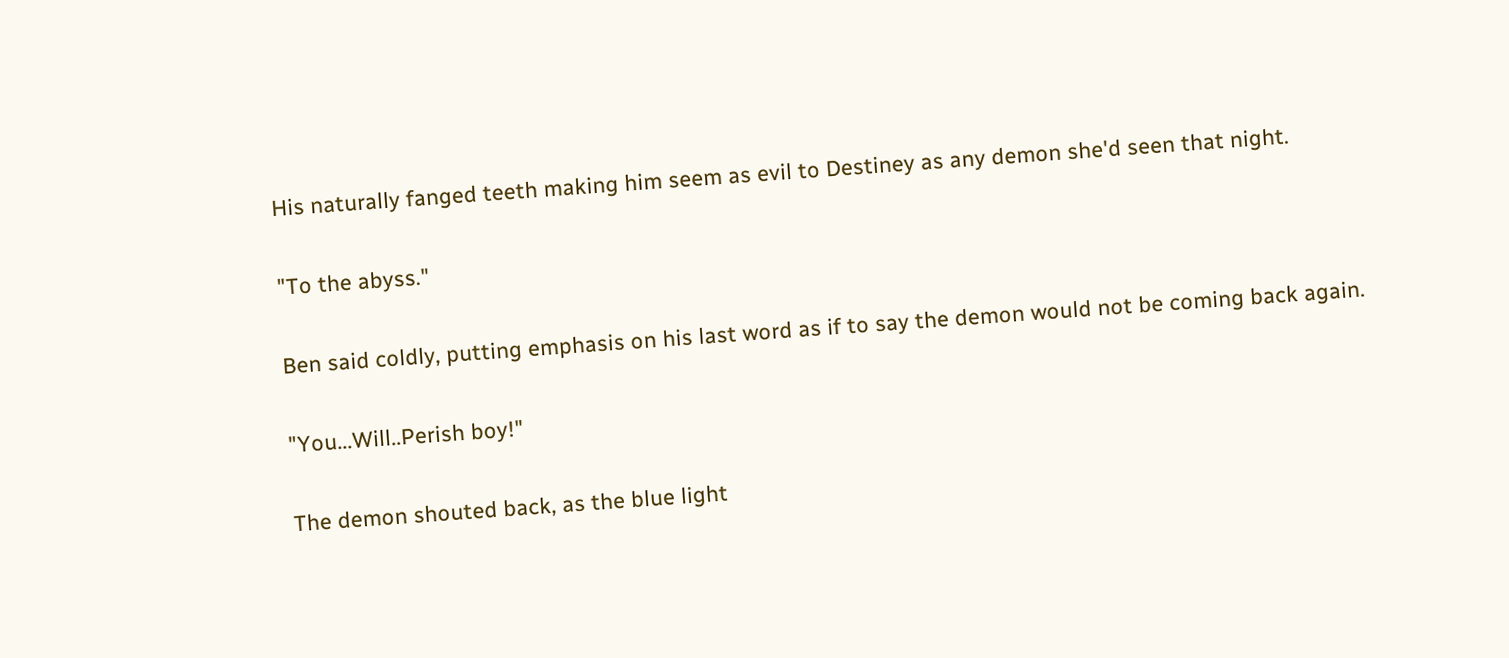His naturally fanged teeth making him seem as evil to Destiney as any demon she'd seen that night.

"To the abyss."

Ben said coldly, putting emphasis on his last word as if to say the demon would not be coming back again.

"You...Will..Perish boy!"

The demon shouted back, as the blue light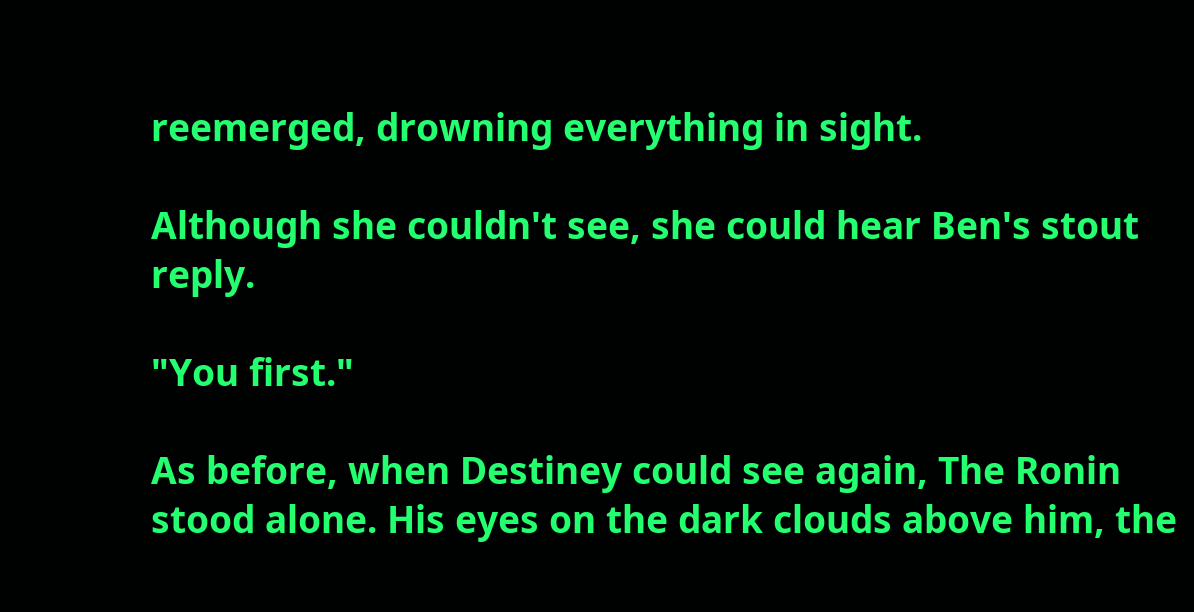reemerged, drowning everything in sight.

Although she couldn't see, she could hear Ben's stout reply.

"You first."

As before, when Destiney could see again, The Ronin stood alone. His eyes on the dark clouds above him, the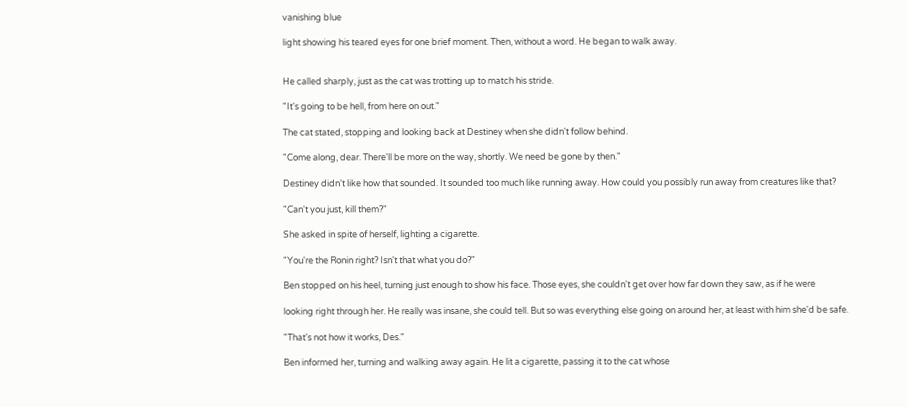vanishing blue

light showing his teared eyes for one brief moment. Then, without a word. He began to walk away.


He called sharply, just as the cat was trotting up to match his stride.

"It's going to be hell, from here on out."

The cat stated, stopping and looking back at Destiney when she didn't follow behind.

"Come along, dear. There'll be more on the way, shortly. We need be gone by then."

Destiney didn't like how that sounded. It sounded too much like running away. How could you possibly run away from creatures like that?

"Can't you just, kill them?"

She asked in spite of herself, lighting a cigarette.

"You're the Ronin right? Isn't that what you do?"

Ben stopped on his heel, turning just enough to show his face. Those eyes, she couldn't get over how far down they saw, as if he were

looking right through her. He really was insane, she could tell. But so was everything else going on around her, at least with him she'd be safe.

"That's not how it works, Des."

Ben informed her, turning and walking away again. He lit a cigarette, passing it to the cat whose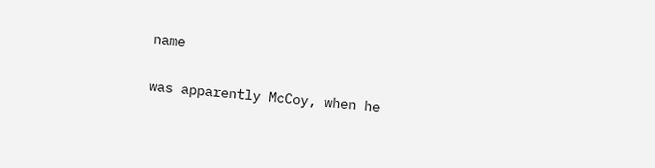name

was apparently McCoy, when he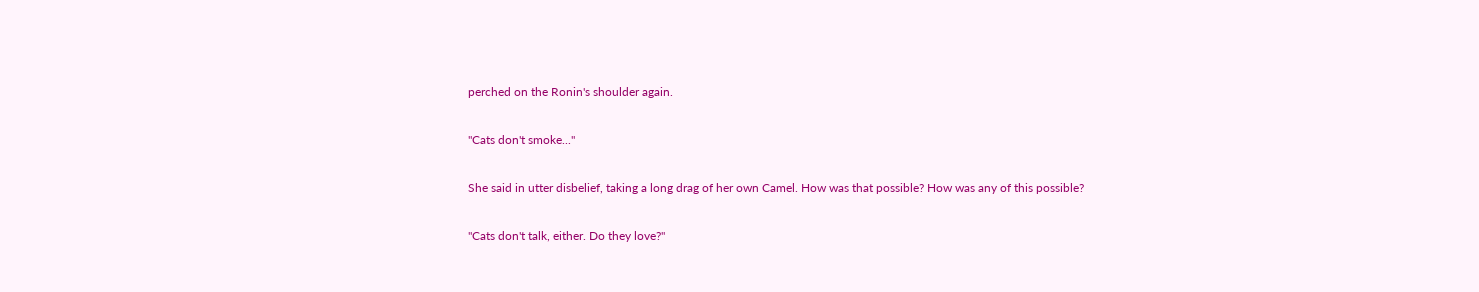perched on the Ronin's shoulder again.

"Cats don't smoke..."

She said in utter disbelief, taking a long drag of her own Camel. How was that possible? How was any of this possible?

"Cats don't talk, either. Do they love?"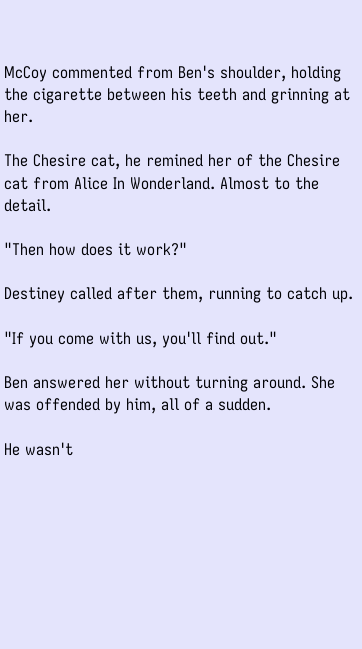McCoy commented from Ben's shoulder, holding the cigarette between his teeth and grinning at her.

The Chesire cat, he remined her of the Chesire cat from Alice In Wonderland. Almost to the detail.

"Then how does it work?"

Destiney called after them, running to catch up.

"If you come with us, you'll find out."

Ben answered her without turning around. She was offended by him, all of a sudden.

He wasn't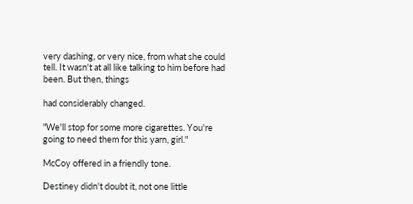very dashing, or very nice, from what she could tell. It wasn't at all like talking to him before had been. But then, things

had considerably changed.

"We'll stop for some more cigarettes. You're going to need them for this yarn, girl."

McCoy offered in a friendly tone.

Destiney didn't doubt it, not one little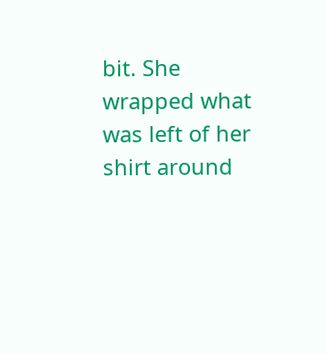bit. She wrapped what was left of her shirt around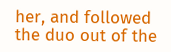her, and followed the duo out of the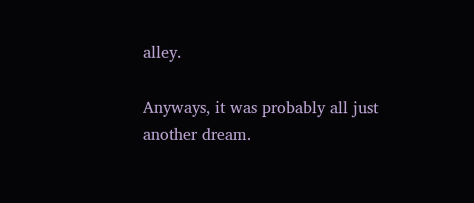alley.

Anyways, it was probably all just another dream.